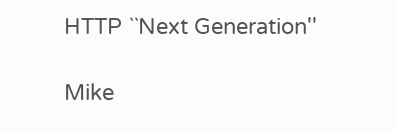HTTP ``Next Generation''

Mike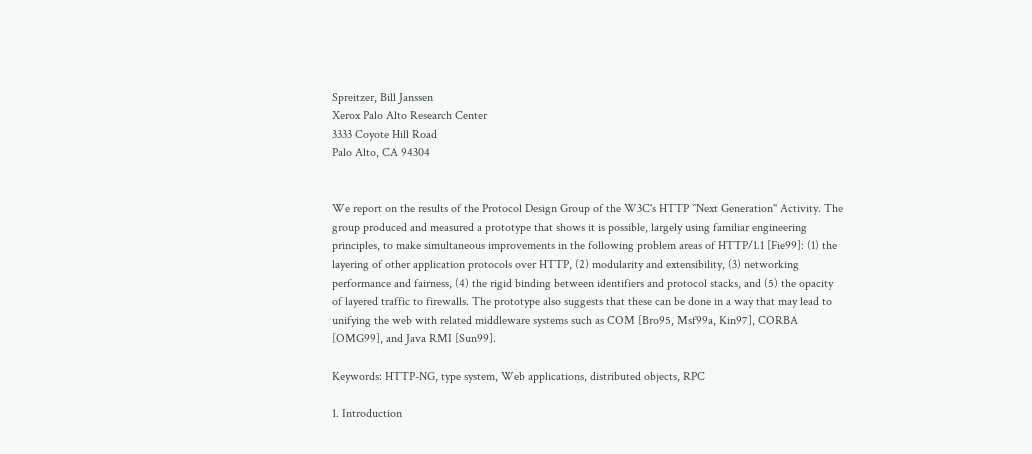Spreitzer, Bill Janssen
Xerox Palo Alto Research Center
3333 Coyote Hill Road
Palo Alto, CA 94304


We report on the results of the Protocol Design Group of the W3C's HTTP ``Next Generation'' Activity. The group produced and measured a prototype that shows it is possible, largely using familiar engineering principles, to make simultaneous improvements in the following problem areas of HTTP/1.1 [Fie99]: (1) the layering of other application protocols over HTTP, (2) modularity and extensibility, (3) networking performance and fairness, (4) the rigid binding between identifiers and protocol stacks, and (5) the opacity of layered traffic to firewalls. The prototype also suggests that these can be done in a way that may lead to unifying the web with related middleware systems such as COM [Bro95, Msf99a, Kin97], CORBA [OMG99], and Java RMI [Sun99].

Keywords: HTTP-NG, type system, Web applications, distributed objects, RPC

1. Introduction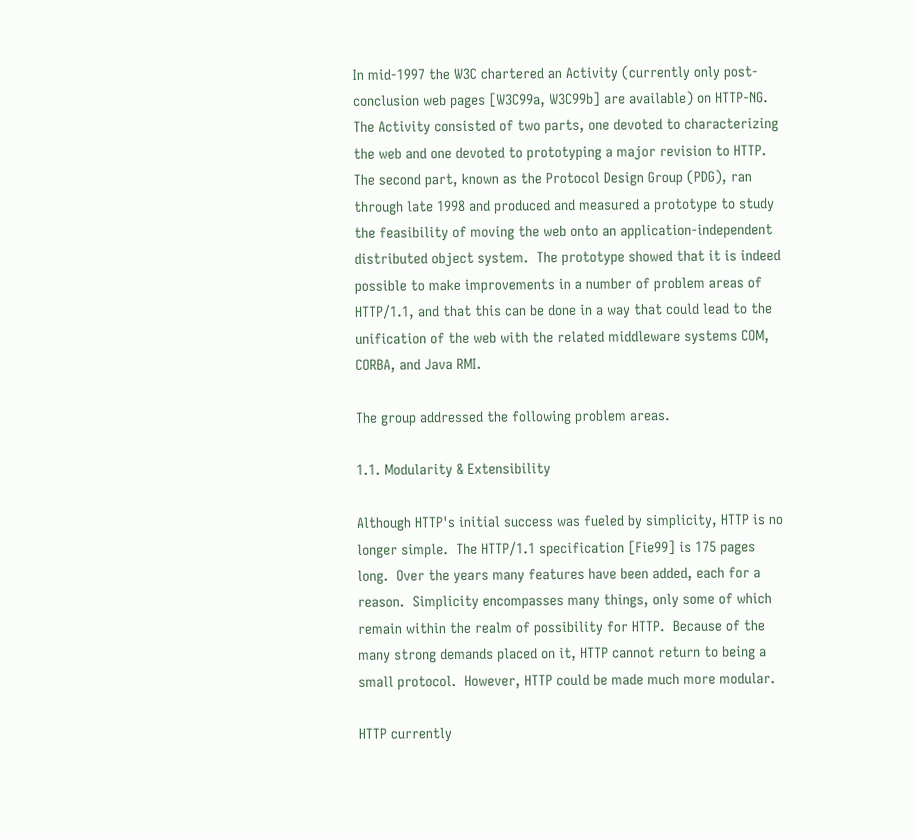In mid-1997 the W3C chartered an Activity (currently only post-conclusion web pages [W3C99a, W3C99b] are available) on HTTP-NG.  The Activity consisted of two parts, one devoted to characterizing the web and one devoted to prototyping a major revision to HTTP.  The second part, known as the Protocol Design Group (PDG), ran through late 1998 and produced and measured a prototype to study the feasibility of moving the web onto an application-independent distributed object system.  The prototype showed that it is indeed possible to make improvements in a number of problem areas of HTTP/1.1, and that this can be done in a way that could lead to the unification of the web with the related middleware systems COM, CORBA, and Java RMI.

The group addressed the following problem areas.

1.1. Modularity & Extensibility

Although HTTP's initial success was fueled by simplicity, HTTP is no longer simple.  The HTTP/1.1 specification [Fie99] is 175 pages long.  Over the years many features have been added, each for a reason.  Simplicity encompasses many things, only some of which remain within the realm of possibility for HTTP.  Because of the many strong demands placed on it, HTTP cannot return to being a small protocol.  However, HTTP could be made much more modular.

HTTP currently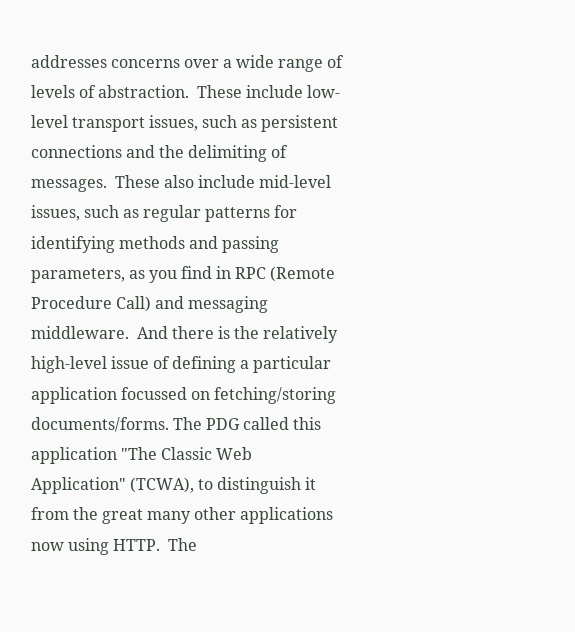addresses concerns over a wide range of levels of abstraction.  These include low-level transport issues, such as persistent connections and the delimiting of messages.  These also include mid-level issues, such as regular patterns for identifying methods and passing parameters, as you find in RPC (Remote Procedure Call) and messaging middleware.  And there is the relatively high-level issue of defining a particular application focussed on fetching/storing documents/forms. The PDG called this application "The Classic Web Application" (TCWA), to distinguish it from the great many other applications now using HTTP.  The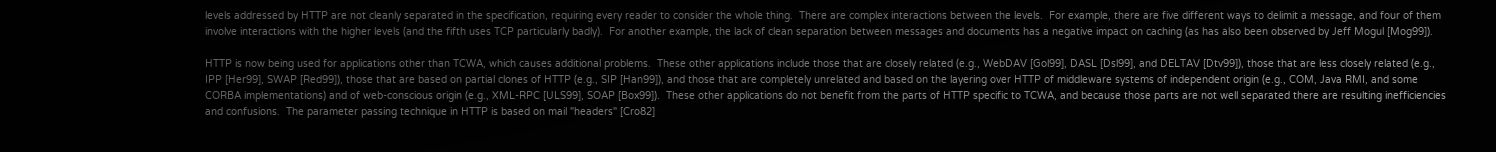levels addressed by HTTP are not cleanly separated in the specification, requiring every reader to consider the whole thing.  There are complex interactions between the levels.  For example, there are five different ways to delimit a message, and four of them involve interactions with the higher levels (and the fifth uses TCP particularly badly).  For another example, the lack of clean separation between messages and documents has a negative impact on caching (as has also been observed by Jeff Mogul [Mog99]).

HTTP is now being used for applications other than TCWA, which causes additional problems.  These other applications include those that are closely related (e.g., WebDAV [Gol99], DASL [Dsl99], and DELTAV [Dtv99]), those that are less closely related (e.g., IPP [Her99], SWAP [Red99]), those that are based on partial clones of HTTP (e.g., SIP [Han99]), and those that are completely unrelated and based on the layering over HTTP of middleware systems of independent origin (e.g., COM, Java RMI, and some CORBA implementations) and of web-conscious origin (e.g., XML-RPC [ULS99], SOAP [Box99]).  These other applications do not benefit from the parts of HTTP specific to TCWA, and because those parts are not well separated there are resulting inefficiencies and confusions.  The parameter passing technique in HTTP is based on mail "headers" [Cro82]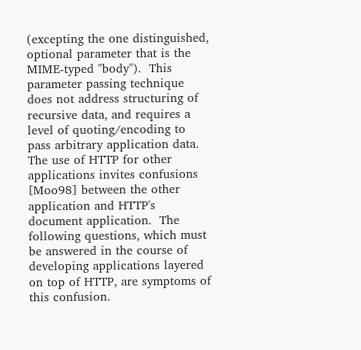(excepting the one distinguished, optional parameter that is the MIME-typed "body").  This parameter passing technique does not address structuring of recursive data, and requires a level of quoting/encoding to pass arbitrary application data.  The use of HTTP for other applications invites confusions [Moo98] between the other application and HTTP's document application.  The following questions, which must be answered in the course of developing applications layered on top of HTTP, are symptoms of this confusion.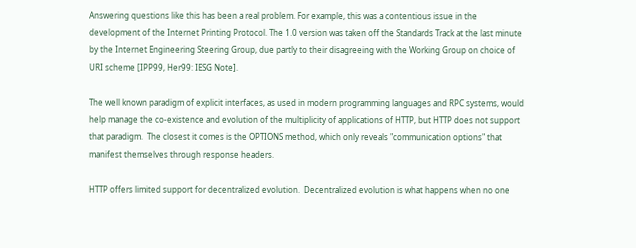Answering questions like this has been a real problem. For example, this was a contentious issue in the development of the Internet Printing Protocol. The 1.0 version was taken off the Standards Track at the last minute by the Internet Engineering Steering Group, due partly to their disagreeing with the Working Group on choice of URI scheme [IPP99, Her99: IESG Note].

The well known paradigm of explicit interfaces, as used in modern programming languages and RPC systems, would help manage the co-existence and evolution of the multiplicity of applications of HTTP, but HTTP does not support that paradigm.  The closest it comes is the OPTIONS method, which only reveals "communication options" that manifest themselves through response headers.

HTTP offers limited support for decentralized evolution.  Decentralized evolution is what happens when no one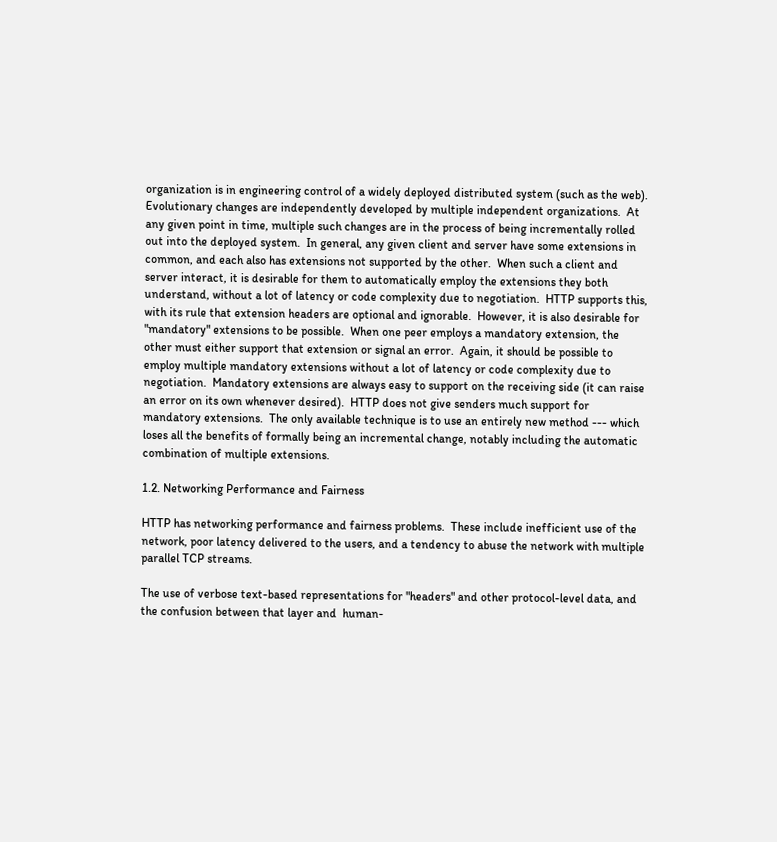organization is in engineering control of a widely deployed distributed system (such as the web).  Evolutionary changes are independently developed by multiple independent organizations.  At any given point in time, multiple such changes are in the process of being incrementally rolled out into the deployed system.  In general, any given client and server have some extensions in common, and each also has extensions not supported by the other.  When such a client and server interact, it is desirable for them to automatically employ the extensions they both understand, without a lot of latency or code complexity due to negotiation.  HTTP supports this, with its rule that extension headers are optional and ignorable.  However, it is also desirable for "mandatory" extensions to be possible.  When one peer employs a mandatory extension, the other must either support that extension or signal an error.  Again, it should be possible to employ multiple mandatory extensions without a lot of latency or code complexity due to negotiation.  Mandatory extensions are always easy to support on the receiving side (it can raise an error on its own whenever desired).  HTTP does not give senders much support for mandatory extensions.  The only available technique is to use an entirely new method --- which loses all the benefits of formally being an incremental change, notably including the automatic combination of multiple extensions.

1.2. Networking Performance and Fairness

HTTP has networking performance and fairness problems.  These include inefficient use of the network, poor latency delivered to the users, and a tendency to abuse the network with multiple parallel TCP streams.

The use of verbose text-based representations for "headers" and other protocol-level data, and the confusion between that layer and  human-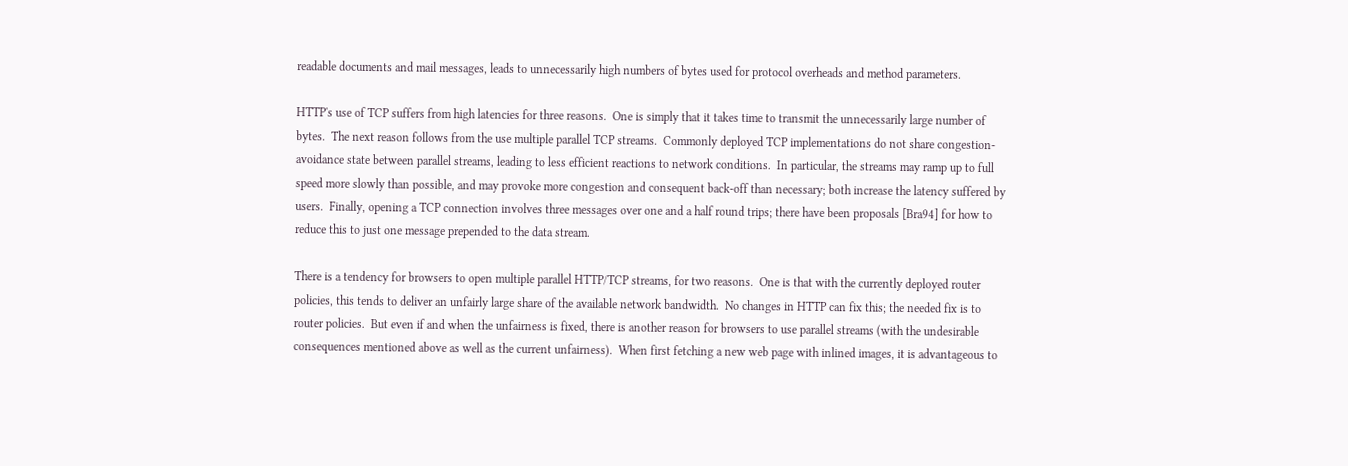readable documents and mail messages, leads to unnecessarily high numbers of bytes used for protocol overheads and method parameters.

HTTP's use of TCP suffers from high latencies for three reasons.  One is simply that it takes time to transmit the unnecessarily large number of bytes.  The next reason follows from the use multiple parallel TCP streams.  Commonly deployed TCP implementations do not share congestion-avoidance state between parallel streams, leading to less efficient reactions to network conditions.  In particular, the streams may ramp up to full speed more slowly than possible, and may provoke more congestion and consequent back-off than necessary; both increase the latency suffered by users.  Finally, opening a TCP connection involves three messages over one and a half round trips; there have been proposals [Bra94] for how to reduce this to just one message prepended to the data stream.

There is a tendency for browsers to open multiple parallel HTTP/TCP streams, for two reasons.  One is that with the currently deployed router policies, this tends to deliver an unfairly large share of the available network bandwidth.  No changes in HTTP can fix this; the needed fix is to router policies.  But even if and when the unfairness is fixed, there is another reason for browsers to use parallel streams (with the undesirable consequences mentioned above as well as the current unfairness).  When first fetching a new web page with inlined images, it is advantageous to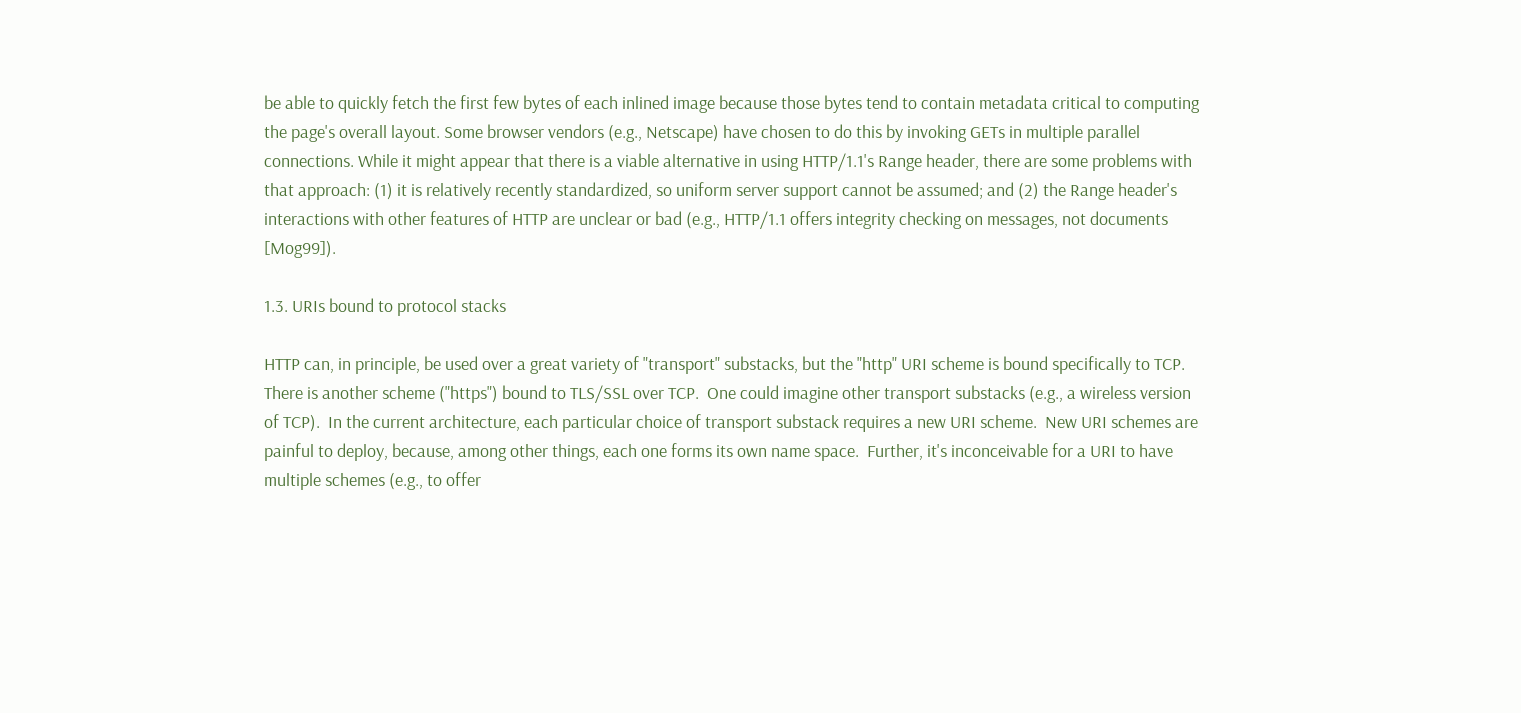be able to quickly fetch the first few bytes of each inlined image because those bytes tend to contain metadata critical to computing the page's overall layout. Some browser vendors (e.g., Netscape) have chosen to do this by invoking GETs in multiple parallel connections. While it might appear that there is a viable alternative in using HTTP/1.1's Range header, there are some problems with that approach: (1) it is relatively recently standardized, so uniform server support cannot be assumed; and (2) the Range header's interactions with other features of HTTP are unclear or bad (e.g., HTTP/1.1 offers integrity checking on messages, not documents [Mog99]).

1.3. URIs bound to protocol stacks

HTTP can, in principle, be used over a great variety of "transport" substacks, but the "http" URI scheme is bound specifically to TCP.  There is another scheme ("https") bound to TLS/SSL over TCP.  One could imagine other transport substacks (e.g., a wireless version of TCP).  In the current architecture, each particular choice of transport substack requires a new URI scheme.  New URI schemes are painful to deploy, because, among other things, each one forms its own name space.  Further, it's inconceivable for a URI to have multiple schemes (e.g., to offer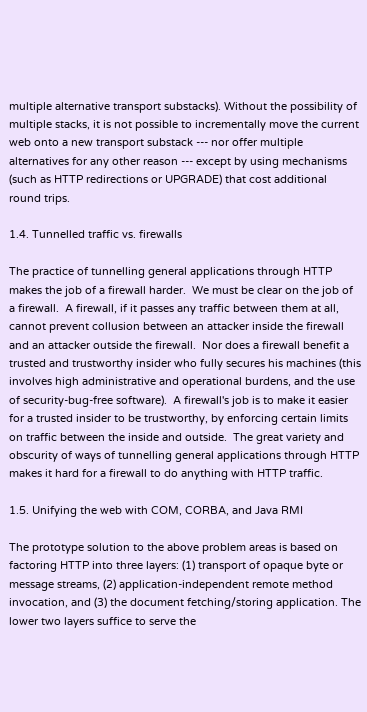multiple alternative transport substacks). Without the possibility of multiple stacks, it is not possible to incrementally move the current web onto a new transport substack --- nor offer multiple alternatives for any other reason --- except by using mechanisms (such as HTTP redirections or UPGRADE) that cost additional round trips.

1.4. Tunnelled traffic vs. firewalls

The practice of tunnelling general applications through HTTP makes the job of a firewall harder.  We must be clear on the job of a firewall.  A firewall, if it passes any traffic between them at all, cannot prevent collusion between an attacker inside the firewall and an attacker outside the firewall.  Nor does a firewall benefit a trusted and trustworthy insider who fully secures his machines (this involves high administrative and operational burdens, and the use of security-bug-free software).  A firewall's job is to make it easier for a trusted insider to be trustworthy, by enforcing certain limits on traffic between the inside and outside.  The great variety and obscurity of ways of tunnelling general applications through HTTP makes it hard for a firewall to do anything with HTTP traffic.

1.5. Unifying the web with COM, CORBA, and Java RMI

The prototype solution to the above problem areas is based on factoring HTTP into three layers: (1) transport of opaque byte or message streams, (2) application-independent remote method invocation, and (3) the document fetching/storing application. The lower two layers suffice to serve the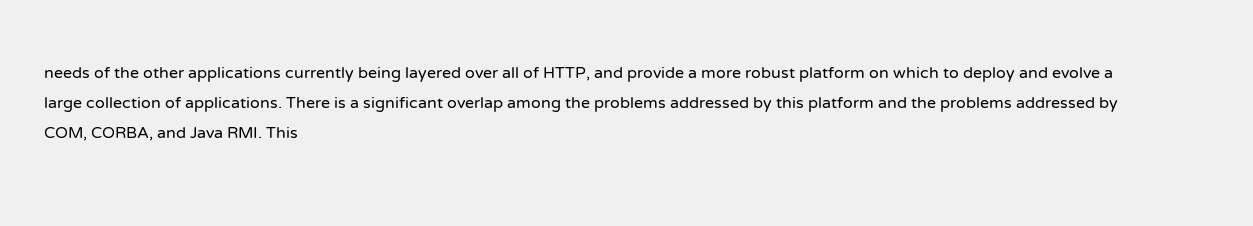needs of the other applications currently being layered over all of HTTP, and provide a more robust platform on which to deploy and evolve a large collection of applications. There is a significant overlap among the problems addressed by this platform and the problems addressed by COM, CORBA, and Java RMI. This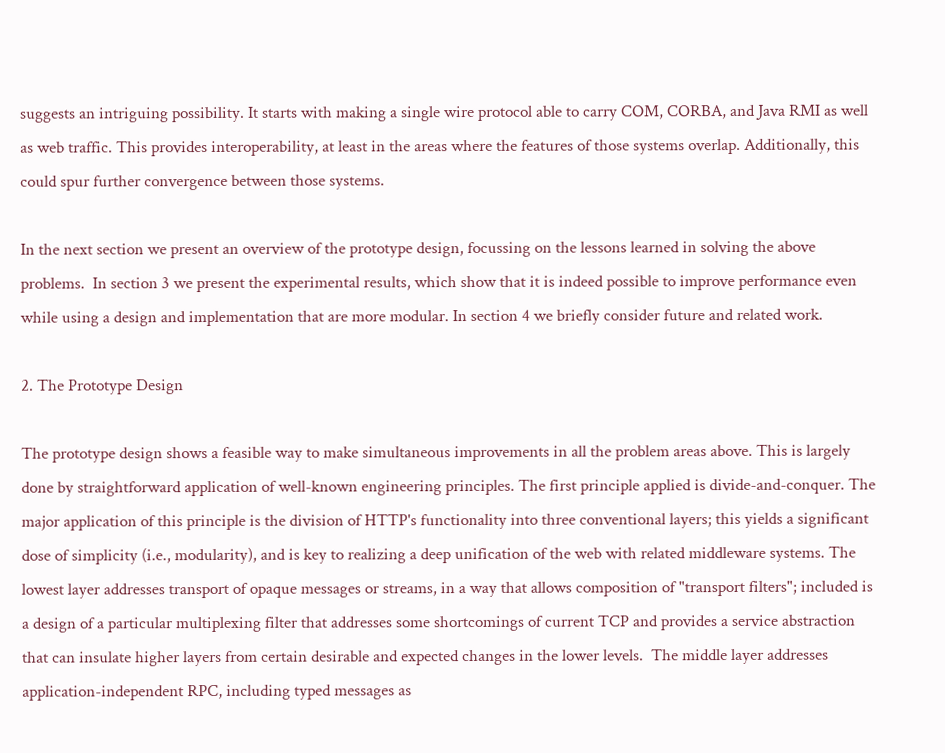suggests an intriguing possibility. It starts with making a single wire protocol able to carry COM, CORBA, and Java RMI as well as web traffic. This provides interoperability, at least in the areas where the features of those systems overlap. Additionally, this could spur further convergence between those systems.

In the next section we present an overview of the prototype design, focussing on the lessons learned in solving the above problems.  In section 3 we present the experimental results, which show that it is indeed possible to improve performance even while using a design and implementation that are more modular. In section 4 we briefly consider future and related work.

2. The Prototype Design

The prototype design shows a feasible way to make simultaneous improvements in all the problem areas above. This is largely done by straightforward application of well-known engineering principles. The first principle applied is divide-and-conquer. The major application of this principle is the division of HTTP's functionality into three conventional layers; this yields a significant dose of simplicity (i.e., modularity), and is key to realizing a deep unification of the web with related middleware systems. The lowest layer addresses transport of opaque messages or streams, in a way that allows composition of "transport filters"; included is a design of a particular multiplexing filter that addresses some shortcomings of current TCP and provides a service abstraction that can insulate higher layers from certain desirable and expected changes in the lower levels.  The middle layer addresses application-independent RPC, including typed messages as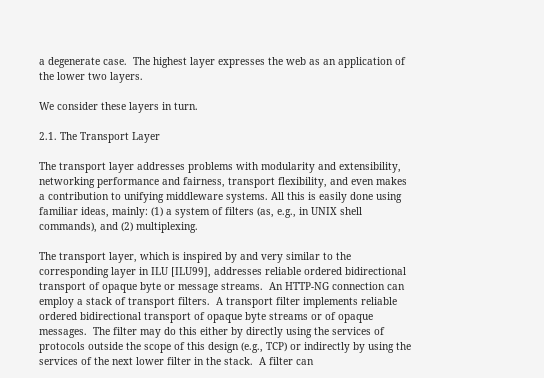a degenerate case.  The highest layer expresses the web as an application of the lower two layers.

We consider these layers in turn.

2.1. The Transport Layer

The transport layer addresses problems with modularity and extensibility, networking performance and fairness, transport flexibility, and even makes a contribution to unifying middleware systems. All this is easily done using familiar ideas, mainly: (1) a system of filters (as, e.g., in UNIX shell commands), and (2) multiplexing.

The transport layer, which is inspired by and very similar to the corresponding layer in ILU [ILU99], addresses reliable ordered bidirectional transport of opaque byte or message streams.  An HTTP-NG connection can employ a stack of transport filters.  A transport filter implements reliable ordered bidirectional transport of opaque byte streams or of opaque messages.  The filter may do this either by directly using the services of protocols outside the scope of this design (e.g., TCP) or indirectly by using the services of the next lower filter in the stack.  A filter can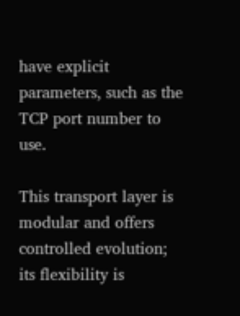have explicit parameters, such as the TCP port number to use.

This transport layer is modular and offers controlled evolution; its flexibility is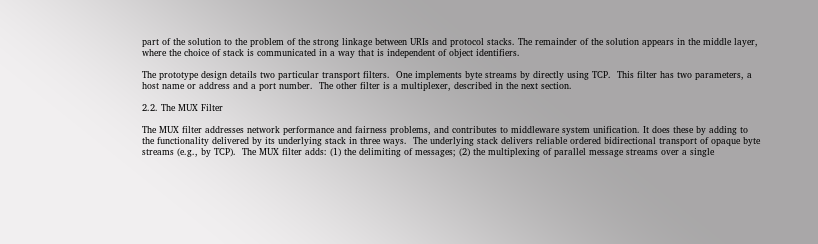part of the solution to the problem of the strong linkage between URIs and protocol stacks. The remainder of the solution appears in the middle layer, where the choice of stack is communicated in a way that is independent of object identifiers.

The prototype design details two particular transport filters.  One implements byte streams by directly using TCP.  This filter has two parameters, a host name or address and a port number.  The other filter is a multiplexer, described in the next section.

2.2. The MUX Filter

The MUX filter addresses network performance and fairness problems, and contributes to middleware system unification. It does these by adding to the functionality delivered by its underlying stack in three ways.  The underlying stack delivers reliable ordered bidirectional transport of opaque byte streams (e.g., by TCP).  The MUX filter adds: (1) the delimiting of messages; (2) the multiplexing of parallel message streams over a single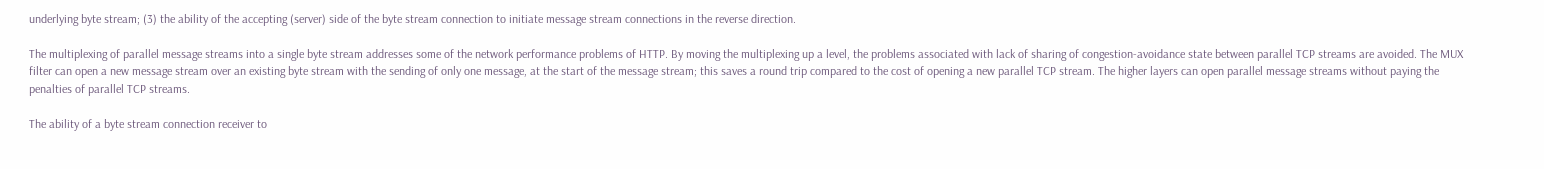underlying byte stream; (3) the ability of the accepting (server) side of the byte stream connection to initiate message stream connections in the reverse direction.

The multiplexing of parallel message streams into a single byte stream addresses some of the network performance problems of HTTP. By moving the multiplexing up a level, the problems associated with lack of sharing of congestion-avoidance state between parallel TCP streams are avoided. The MUX filter can open a new message stream over an existing byte stream with the sending of only one message, at the start of the message stream; this saves a round trip compared to the cost of opening a new parallel TCP stream. The higher layers can open parallel message streams without paying the penalties of parallel TCP streams.

The ability of a byte stream connection receiver to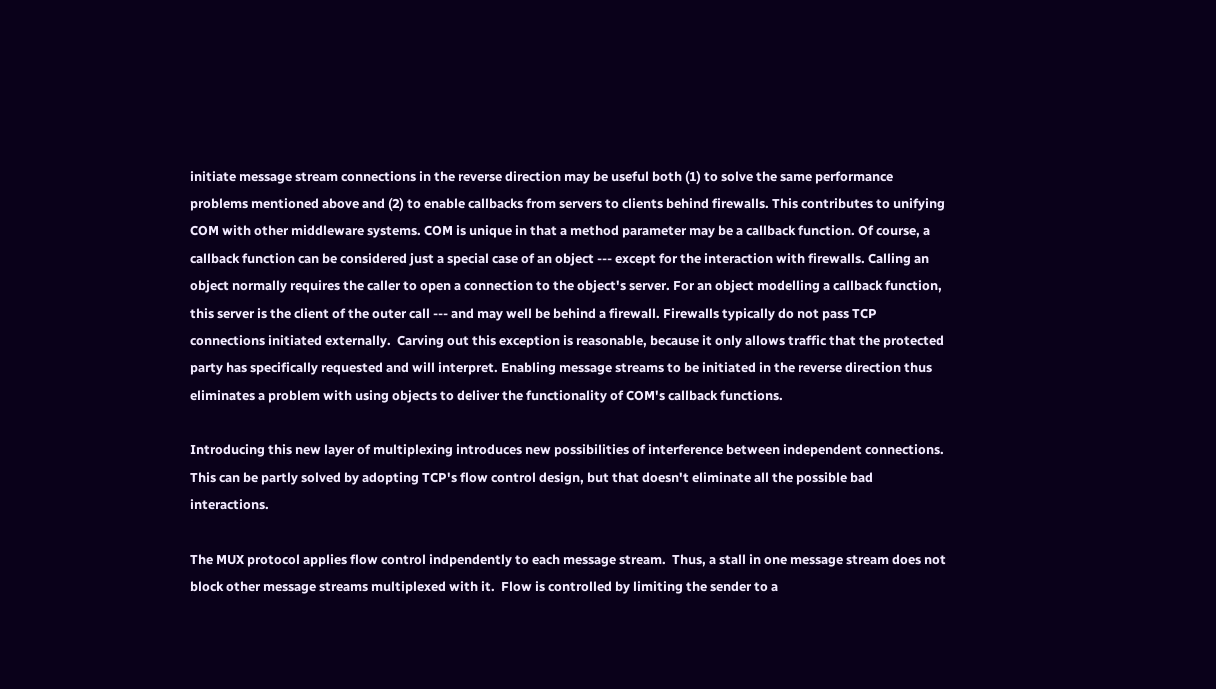initiate message stream connections in the reverse direction may be useful both (1) to solve the same performance problems mentioned above and (2) to enable callbacks from servers to clients behind firewalls. This contributes to unifying COM with other middleware systems. COM is unique in that a method parameter may be a callback function. Of course, a callback function can be considered just a special case of an object --- except for the interaction with firewalls. Calling an object normally requires the caller to open a connection to the object's server. For an object modelling a callback function, this server is the client of the outer call --- and may well be behind a firewall. Firewalls typically do not pass TCP connections initiated externally.  Carving out this exception is reasonable, because it only allows traffic that the protected party has specifically requested and will interpret. Enabling message streams to be initiated in the reverse direction thus eliminates a problem with using objects to deliver the functionality of COM's callback functions.

Introducing this new layer of multiplexing introduces new possibilities of interference between independent connections. This can be partly solved by adopting TCP's flow control design, but that doesn't eliminate all the possible bad interactions.

The MUX protocol applies flow control indpendently to each message stream.  Thus, a stall in one message stream does not block other message streams multiplexed with it.  Flow is controlled by limiting the sender to a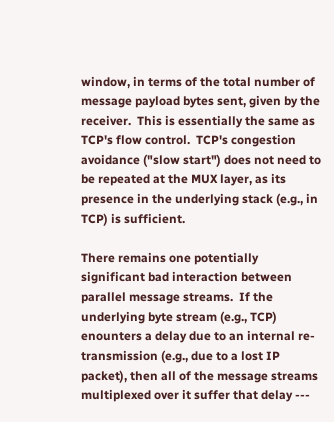window, in terms of the total number of message payload bytes sent, given by the receiver.  This is essentially the same as TCP's flow control.  TCP's congestion avoidance ("slow start") does not need to be repeated at the MUX layer, as its presence in the underlying stack (e.g., in TCP) is sufficient.

There remains one potentially significant bad interaction between parallel message streams.  If the underlying byte stream (e.g., TCP) enounters a delay due to an internal re-transmission (e.g., due to a lost IP packet), then all of the message streams multiplexed over it suffer that delay ---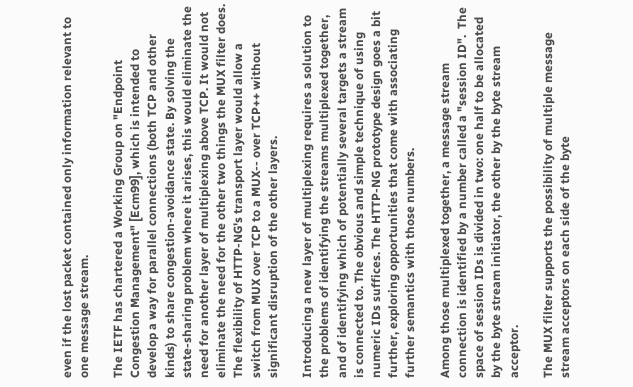even if the lost packet contained only information relevant to one message stream.

The IETF has chartered a Working Group on "Endpoint Congestion Management" [Ecm99], which is intended to develop a way for parallel connections (both TCP and other kinds) to share congestion-avoidance state. By solving the state-sharing problem where it arises, this would eliminate the need for another layer of multiplexing above TCP. It would not eliminate the need for the other two things the MUX filter does. The flexibility of HTTP-NG's transport layer would allow a switch from MUX over TCP to a MUX-- over TCP++ without significant disruption of the other layers.

Introducing a new layer of multiplexing requires a solution to the problems of identifying the streams multiplexed together, and of identifying which of potentially several targets a stream is connected to. The obvious and simple technique of using numeric IDs suffices. The HTTP-NG prototype design goes a bit further, exploring opportunities that come with associating further semantics with those numbers.

Among those multiplexed together, a message stream connection is identified by a number called a "session ID".  The space of session IDs is divided in two: one half to be allocated by the byte stream initiator, the other by the byte stream acceptor.

The MUX filter supports the possibility of multiple message stream acceptors on each side of the byte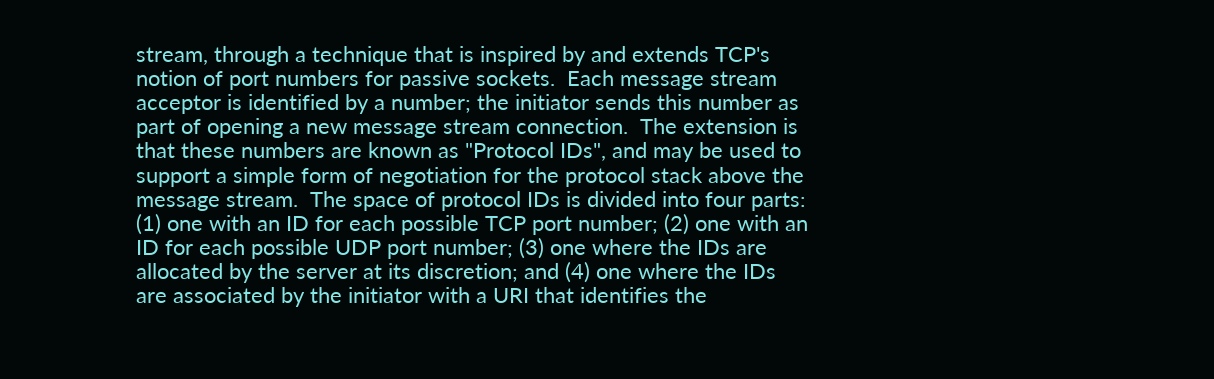stream, through a technique that is inspired by and extends TCP's notion of port numbers for passive sockets.  Each message stream acceptor is identified by a number; the initiator sends this number as part of opening a new message stream connection.  The extension is that these numbers are known as "Protocol IDs", and may be used to support a simple form of negotiation for the protocol stack above the message stream.  The space of protocol IDs is divided into four parts: (1) one with an ID for each possible TCP port number; (2) one with an ID for each possible UDP port number; (3) one where the IDs are allocated by the server at its discretion; and (4) one where the IDs are associated by the initiator with a URI that identifies the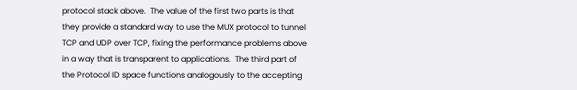protocol stack above.  The value of the first two parts is that they provide a standard way to use the MUX protocol to tunnel TCP and UDP over TCP, fixing the performance problems above in a way that is transparent to applications.  The third part of the Protocol ID space functions analogously to the accepting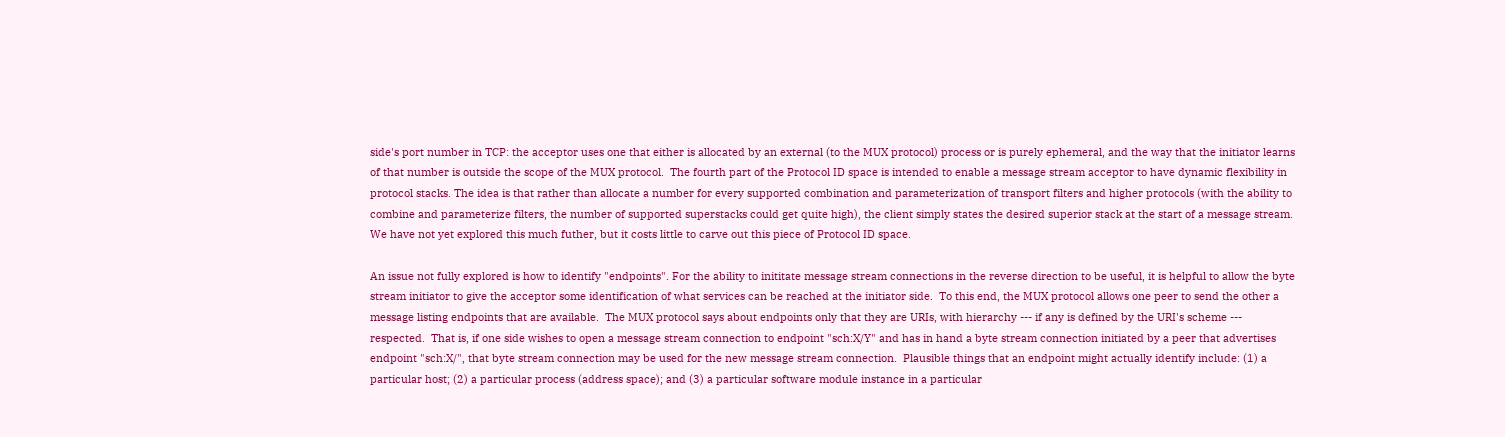side's port number in TCP: the acceptor uses one that either is allocated by an external (to the MUX protocol) process or is purely ephemeral, and the way that the initiator learns of that number is outside the scope of the MUX protocol.  The fourth part of the Protocol ID space is intended to enable a message stream acceptor to have dynamic flexibility in protocol stacks. The idea is that rather than allocate a number for every supported combination and parameterization of transport filters and higher protocols (with the ability to combine and parameterize filters, the number of supported superstacks could get quite high), the client simply states the desired superior stack at the start of a message stream.  We have not yet explored this much futher, but it costs little to carve out this piece of Protocol ID space.

An issue not fully explored is how to identify "endpoints". For the ability to inititate message stream connections in the reverse direction to be useful, it is helpful to allow the byte stream initiator to give the acceptor some identification of what services can be reached at the initiator side.  To this end, the MUX protocol allows one peer to send the other a message listing endpoints that are available.  The MUX protocol says about endpoints only that they are URIs, with hierarchy --- if any is defined by the URI's scheme --- respected.  That is, if one side wishes to open a message stream connection to endpoint "sch:X/Y" and has in hand a byte stream connection initiated by a peer that advertises endpoint "sch:X/", that byte stream connection may be used for the new message stream connection.  Plausible things that an endpoint might actually identify include: (1) a particular host; (2) a particular process (address space); and (3) a particular software module instance in a particular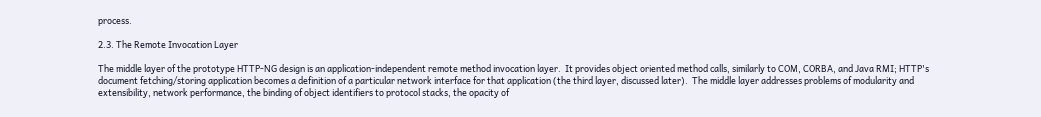process.

2.3. The Remote Invocation Layer

The middle layer of the prototype HTTP-NG design is an application-independent remote method invocation layer.  It provides object oriented method calls, similarly to COM, CORBA, and Java RMI; HTTP's document fetching/storing application becomes a definition of a particular network interface for that application (the third layer, discussed later).  The middle layer addresses problems of modularity and extensibility, network performance, the binding of object identifiers to protocol stacks, the opacity of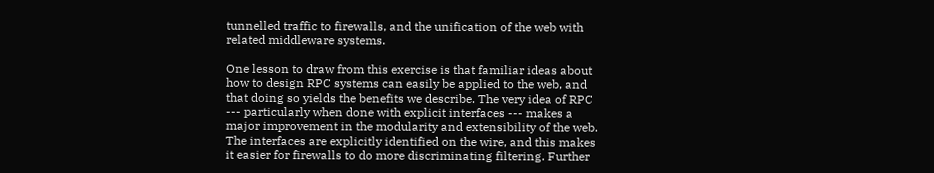tunnelled traffic to firewalls, and the unification of the web with related middleware systems.

One lesson to draw from this exercise is that familiar ideas about how to design RPC systems can easily be applied to the web, and that doing so yields the benefits we describe. The very idea of RPC --- particularly when done with explicit interfaces --- makes a major improvement in the modularity and extensibility of the web. The interfaces are explicitly identified on the wire, and this makes it easier for firewalls to do more discriminating filtering. Further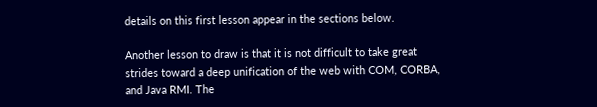details on this first lesson appear in the sections below.

Another lesson to draw is that it is not difficult to take great strides toward a deep unification of the web with COM, CORBA, and Java RMI. The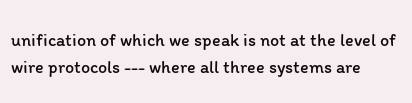unification of which we speak is not at the level of wire protocols --- where all three systems are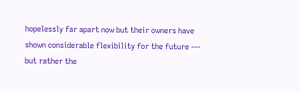hopelessly far apart now but their owners have shown considerable flexibility for the future --- but rather the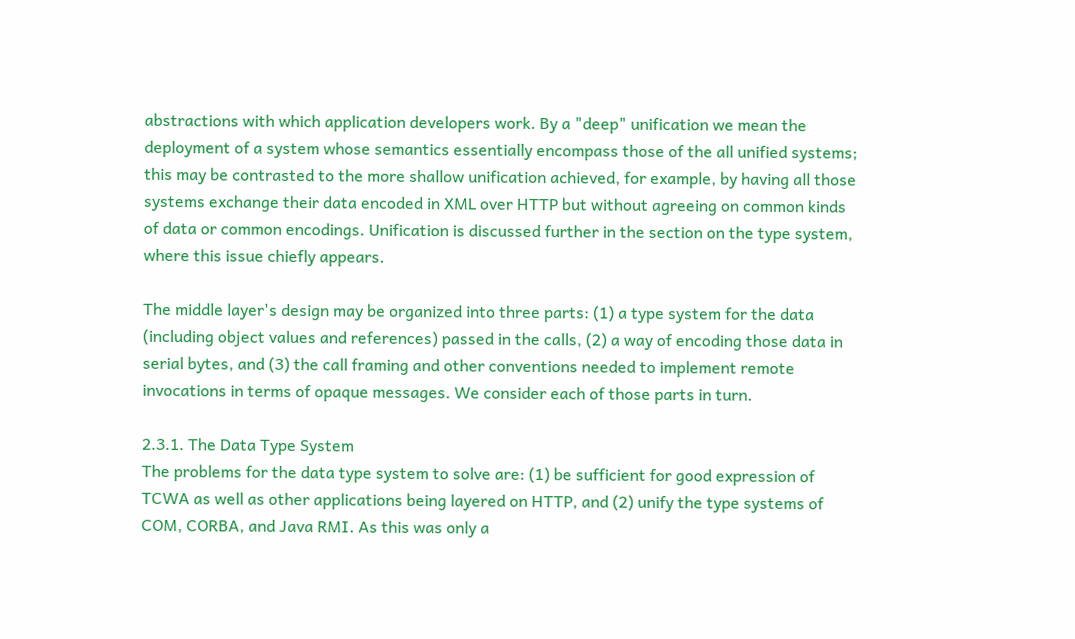abstractions with which application developers work. By a "deep" unification we mean the deployment of a system whose semantics essentially encompass those of the all unified systems; this may be contrasted to the more shallow unification achieved, for example, by having all those systems exchange their data encoded in XML over HTTP but without agreeing on common kinds of data or common encodings. Unification is discussed further in the section on the type system, where this issue chiefly appears.

The middle layer's design may be organized into three parts: (1) a type system for the data (including object values and references) passed in the calls, (2) a way of encoding those data in serial bytes, and (3) the call framing and other conventions needed to implement remote invocations in terms of opaque messages. We consider each of those parts in turn.

2.3.1. The Data Type System
The problems for the data type system to solve are: (1) be sufficient for good expression of TCWA as well as other applications being layered on HTTP, and (2) unify the type systems of COM, CORBA, and Java RMI. As this was only a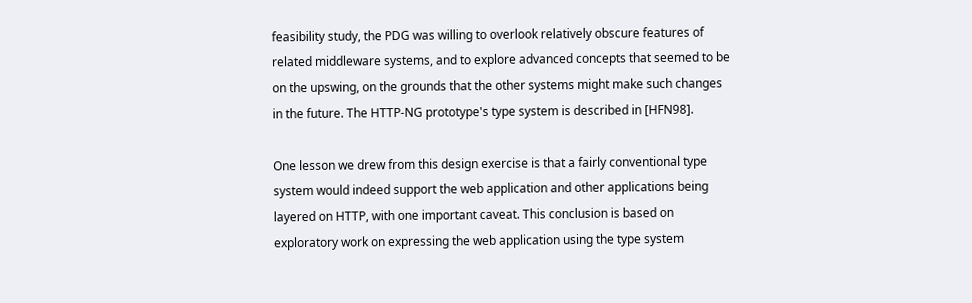feasibility study, the PDG was willing to overlook relatively obscure features of related middleware systems, and to explore advanced concepts that seemed to be on the upswing, on the grounds that the other systems might make such changes in the future. The HTTP-NG prototype's type system is described in [HFN98].

One lesson we drew from this design exercise is that a fairly conventional type system would indeed support the web application and other applications being layered on HTTP, with one important caveat. This conclusion is based on exploratory work on expressing the web application using the type system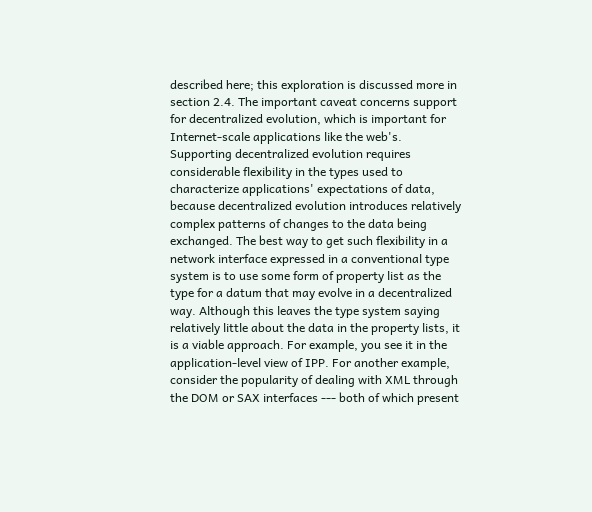described here; this exploration is discussed more in section 2.4. The important caveat concerns support for decentralized evolution, which is important for Internet-scale applications like the web's. Supporting decentralized evolution requires considerable flexibility in the types used to characterize applications' expectations of data, because decentralized evolution introduces relatively complex patterns of changes to the data being exchanged. The best way to get such flexibility in a network interface expressed in a conventional type system is to use some form of property list as the type for a datum that may evolve in a decentralized way. Although this leaves the type system saying relatively little about the data in the property lists, it is a viable approach. For example, you see it in the application-level view of IPP. For another example, consider the popularity of dealing with XML through the DOM or SAX interfaces --- both of which present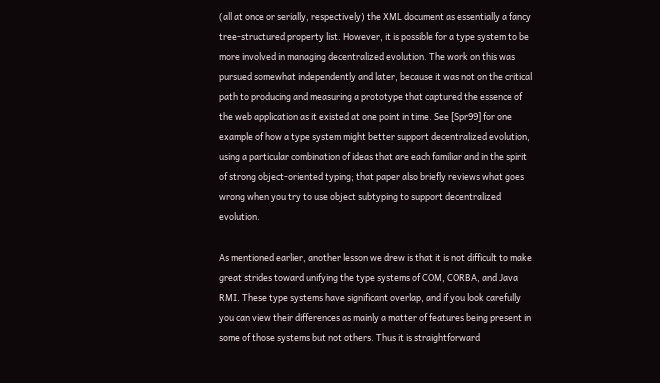(all at once or serially, respectively) the XML document as essentially a fancy tree-structured property list. However, it is possible for a type system to be more involved in managing decentralized evolution. The work on this was pursued somewhat independently and later, because it was not on the critical path to producing and measuring a prototype that captured the essence of the web application as it existed at one point in time. See [Spr99] for one example of how a type system might better support decentralized evolution, using a particular combination of ideas that are each familiar and in the spirit of strong object-oriented typing; that paper also briefly reviews what goes wrong when you try to use object subtyping to support decentralized evolution.

As mentioned earlier, another lesson we drew is that it is not difficult to make great strides toward unifying the type systems of COM, CORBA, and Java RMI. These type systems have significant overlap, and if you look carefully you can view their differences as mainly a matter of features being present in some of those systems but not others. Thus it is straightforward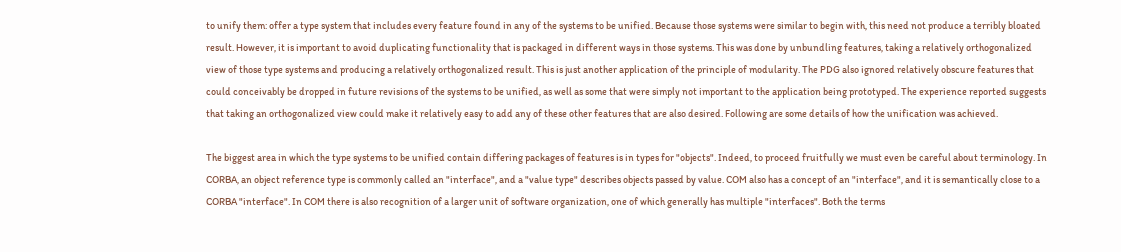to unify them: offer a type system that includes every feature found in any of the systems to be unified. Because those systems were similar to begin with, this need not produce a terribly bloated result. However, it is important to avoid duplicating functionality that is packaged in different ways in those systems. This was done by unbundling features, taking a relatively orthogonalized view of those type systems and producing a relatively orthogonalized result. This is just another application of the principle of modularity. The PDG also ignored relatively obscure features that could conceivably be dropped in future revisions of the systems to be unified, as well as some that were simply not important to the application being prototyped. The experience reported suggests that taking an orthogonalized view could make it relatively easy to add any of these other features that are also desired. Following are some details of how the unification was achieved.

The biggest area in which the type systems to be unified contain differing packages of features is in types for "objects". Indeed, to proceed fruitfully we must even be careful about terminology. In CORBA, an object reference type is commonly called an "interface", and a "value type" describes objects passed by value. COM also has a concept of an "interface", and it is semantically close to a CORBA "interface". In COM there is also recognition of a larger unit of software organization, one of which generally has multiple "interfaces". Both the terms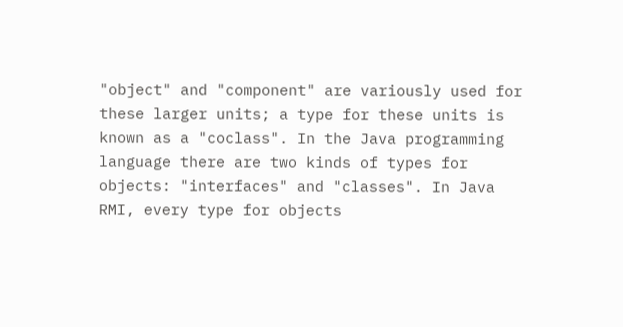"object" and "component" are variously used for these larger units; a type for these units is known as a "coclass". In the Java programming language there are two kinds of types for objects: "interfaces" and "classes". In Java RMI, every type for objects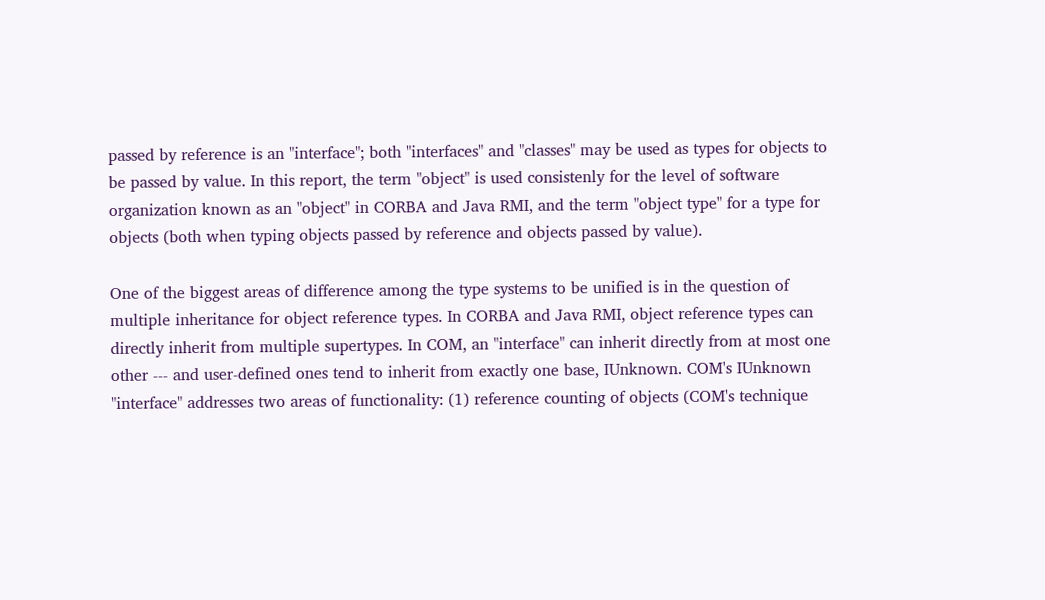passed by reference is an "interface"; both "interfaces" and "classes" may be used as types for objects to be passed by value. In this report, the term "object" is used consistenly for the level of software organization known as an "object" in CORBA and Java RMI, and the term "object type" for a type for objects (both when typing objects passed by reference and objects passed by value).

One of the biggest areas of difference among the type systems to be unified is in the question of multiple inheritance for object reference types. In CORBA and Java RMI, object reference types can directly inherit from multiple supertypes. In COM, an "interface" can inherit directly from at most one other --- and user-defined ones tend to inherit from exactly one base, IUnknown. COM's IUnknown "interface" addresses two areas of functionality: (1) reference counting of objects (COM's technique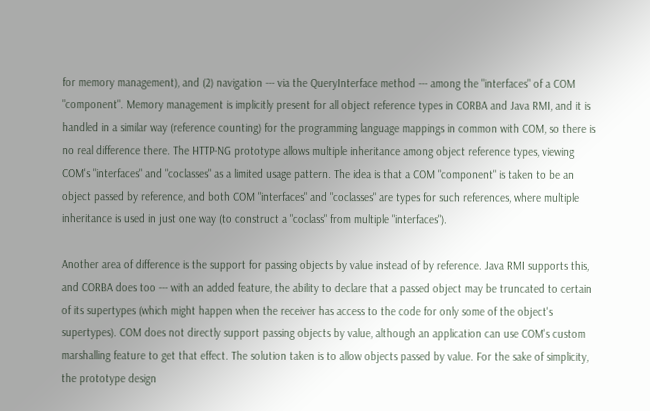for memory management), and (2) navigation --- via the QueryInterface method --- among the "interfaces" of a COM "component". Memory management is implicitly present for all object reference types in CORBA and Java RMI, and it is handled in a similar way (reference counting) for the programming language mappings in common with COM, so there is no real difference there. The HTTP-NG prototype allows multiple inheritance among object reference types, viewing COM's "interfaces" and "coclasses" as a limited usage pattern. The idea is that a COM "component" is taken to be an object passed by reference, and both COM "interfaces" and "coclasses" are types for such references, where multiple inheritance is used in just one way (to construct a "coclass" from multiple "interfaces").

Another area of difference is the support for passing objects by value instead of by reference. Java RMI supports this, and CORBA does too --- with an added feature, the ability to declare that a passed object may be truncated to certain of its supertypes (which might happen when the receiver has access to the code for only some of the object's supertypes). COM does not directly support passing objects by value, although an application can use COM's custom marshalling feature to get that effect. The solution taken is to allow objects passed by value. For the sake of simplicity, the prototype design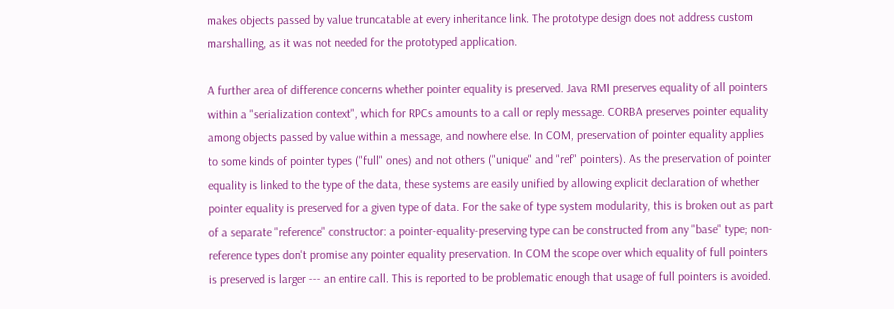makes objects passed by value truncatable at every inheritance link. The prototype design does not address custom marshalling, as it was not needed for the prototyped application.

A further area of difference concerns whether pointer equality is preserved. Java RMI preserves equality of all pointers within a "serialization context", which for RPCs amounts to a call or reply message. CORBA preserves pointer equality among objects passed by value within a message, and nowhere else. In COM, preservation of pointer equality applies to some kinds of pointer types ("full" ones) and not others ("unique" and "ref" pointers). As the preservation of pointer equality is linked to the type of the data, these systems are easily unified by allowing explicit declaration of whether pointer equality is preserved for a given type of data. For the sake of type system modularity, this is broken out as part of a separate "reference" constructor: a pointer-equality-preserving type can be constructed from any "base" type; non-reference types don't promise any pointer equality preservation. In COM the scope over which equality of full pointers is preserved is larger --- an entire call. This is reported to be problematic enough that usage of full pointers is avoided.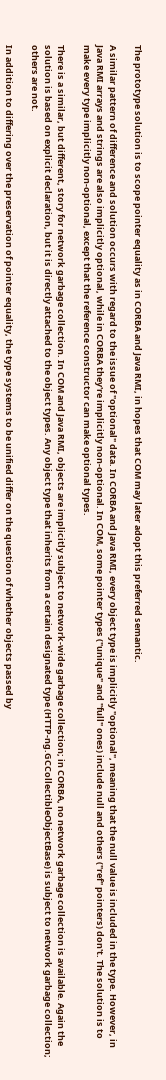The prototype solution is to scope pointer equality as in CORBA and Java RMI, in hopes that COM may later adopt this preferred semantic.

A similar pattern of difference and solution occurs with regard to the issue of "optional" data. In CORBA and Java RMI, every object type is implicitly "optional", meaning that the null value is included in the type. However, in Java RMI arrays and strings are also implicitly optional, while in CORBA they're implicitly non-optional. In COM, some pointer types ("unique" and "full" ones) include null and others ("ref" pointers) don't. The solution is to make every type implicitly non-optional, except that the reference constructor can make optional types.

There is a similar, but different, story for network garbage collection. In COM and Java RMI, objects are implicitly subject to network-wide garbage collection; in CORBA, no network garbage collection is available. Again the solution is based on explicit declaration, but it is directly attached to the object types. Any object type that inherits from a certain designated type (HTTP-ng.GCCollectibleObjectBase) is subject to network garbage collection; others are not.

In addition to differing over the preservation of pointer equality, the type systems to be unified differ on the question of whether objects passed by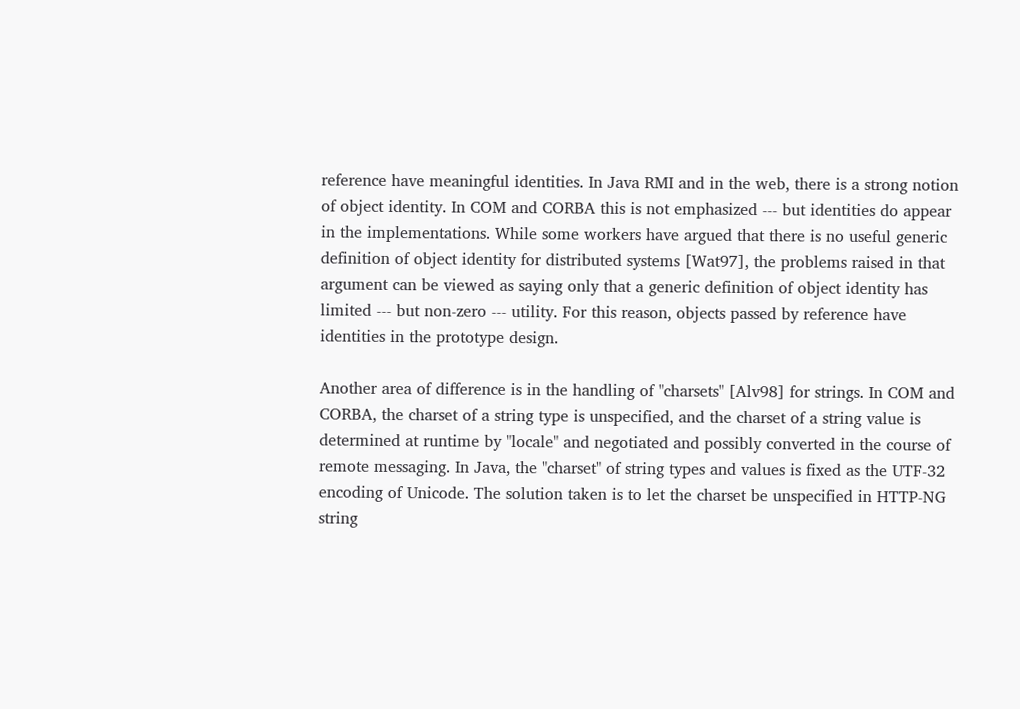reference have meaningful identities. In Java RMI and in the web, there is a strong notion of object identity. In COM and CORBA this is not emphasized --- but identities do appear in the implementations. While some workers have argued that there is no useful generic definition of object identity for distributed systems [Wat97], the problems raised in that argument can be viewed as saying only that a generic definition of object identity has limited --- but non-zero --- utility. For this reason, objects passed by reference have identities in the prototype design.

Another area of difference is in the handling of "charsets" [Alv98] for strings. In COM and CORBA, the charset of a string type is unspecified, and the charset of a string value is determined at runtime by "locale" and negotiated and possibly converted in the course of remote messaging. In Java, the "charset" of string types and values is fixed as the UTF-32 encoding of Unicode. The solution taken is to let the charset be unspecified in HTTP-NG string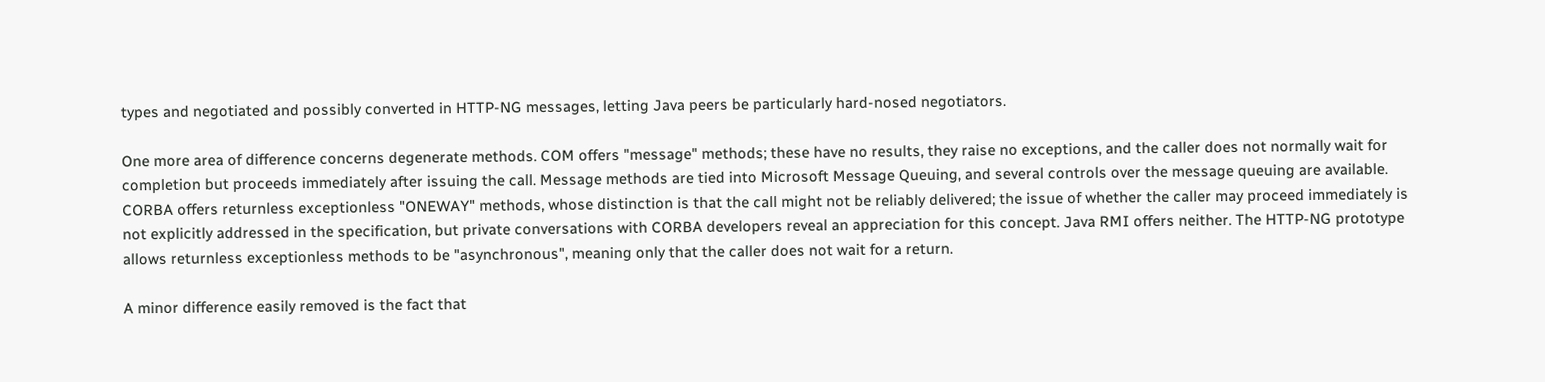types and negotiated and possibly converted in HTTP-NG messages, letting Java peers be particularly hard-nosed negotiators.

One more area of difference concerns degenerate methods. COM offers "message" methods; these have no results, they raise no exceptions, and the caller does not normally wait for completion but proceeds immediately after issuing the call. Message methods are tied into Microsoft Message Queuing, and several controls over the message queuing are available. CORBA offers returnless exceptionless "ONEWAY" methods, whose distinction is that the call might not be reliably delivered; the issue of whether the caller may proceed immediately is not explicitly addressed in the specification, but private conversations with CORBA developers reveal an appreciation for this concept. Java RMI offers neither. The HTTP-NG prototype allows returnless exceptionless methods to be "asynchronous", meaning only that the caller does not wait for a return.

A minor difference easily removed is the fact that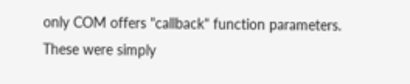only COM offers "callback" function parameters. These were simply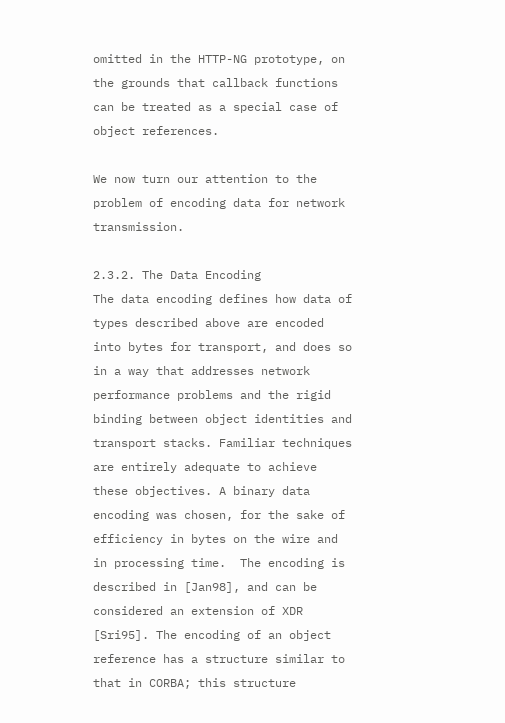omitted in the HTTP-NG prototype, on the grounds that callback functions can be treated as a special case of object references.

We now turn our attention to the problem of encoding data for network transmission.

2.3.2. The Data Encoding
The data encoding defines how data of types described above are encoded into bytes for transport, and does so in a way that addresses network performance problems and the rigid binding between object identities and transport stacks. Familiar techniques are entirely adequate to achieve these objectives. A binary data encoding was chosen, for the sake of efficiency in bytes on the wire and in processing time.  The encoding is described in [Jan98], and can be considered an extension of XDR [Sri95]. The encoding of an object reference has a structure similar to that in CORBA; this structure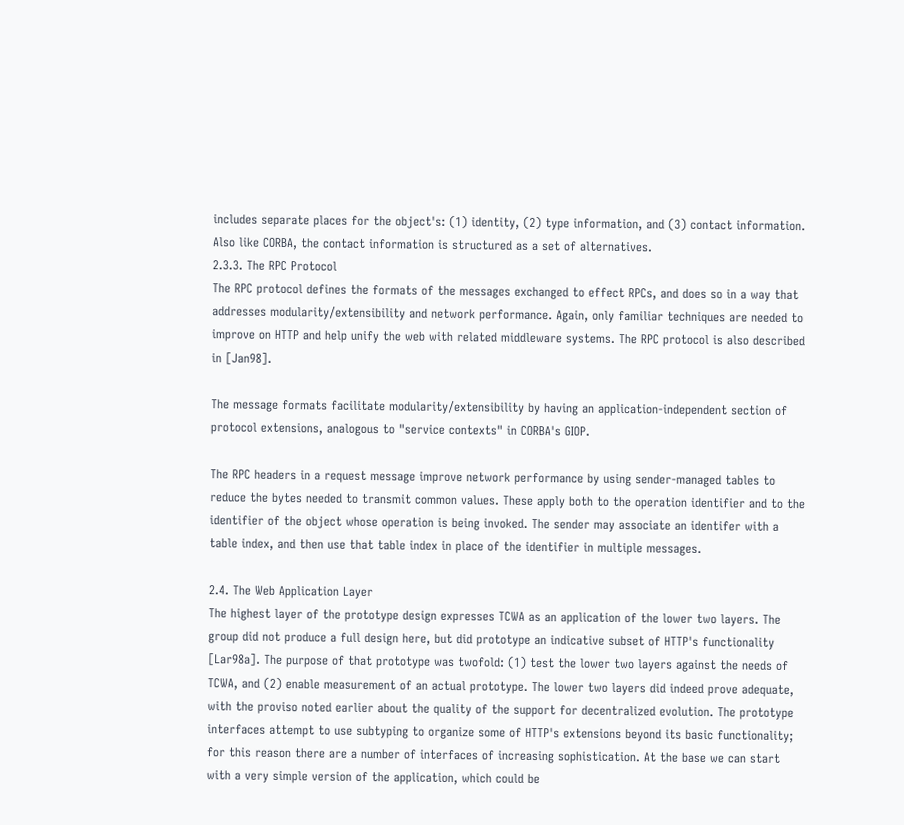includes separate places for the object's: (1) identity, (2) type information, and (3) contact information. Also like CORBA, the contact information is structured as a set of alternatives.
2.3.3. The RPC Protocol
The RPC protocol defines the formats of the messages exchanged to effect RPCs, and does so in a way that addresses modularity/extensibility and network performance. Again, only familiar techniques are needed to improve on HTTP and help unify the web with related middleware systems. The RPC protocol is also described in [Jan98].

The message formats facilitate modularity/extensibility by having an application-independent section of protocol extensions, analogous to "service contexts" in CORBA's GIOP.

The RPC headers in a request message improve network performance by using sender-managed tables to reduce the bytes needed to transmit common values. These apply both to the operation identifier and to the identifier of the object whose operation is being invoked. The sender may associate an identifer with a table index, and then use that table index in place of the identifier in multiple messages.

2.4. The Web Application Layer
The highest layer of the prototype design expresses TCWA as an application of the lower two layers. The group did not produce a full design here, but did prototype an indicative subset of HTTP's functionality [Lar98a]. The purpose of that prototype was twofold: (1) test the lower two layers against the needs of TCWA, and (2) enable measurement of an actual prototype. The lower two layers did indeed prove adequate, with the proviso noted earlier about the quality of the support for decentralized evolution. The prototype interfaces attempt to use subtyping to organize some of HTTP's extensions beyond its basic functionality; for this reason there are a number of interfaces of increasing sophistication. At the base we can start with a very simple version of the application, which could be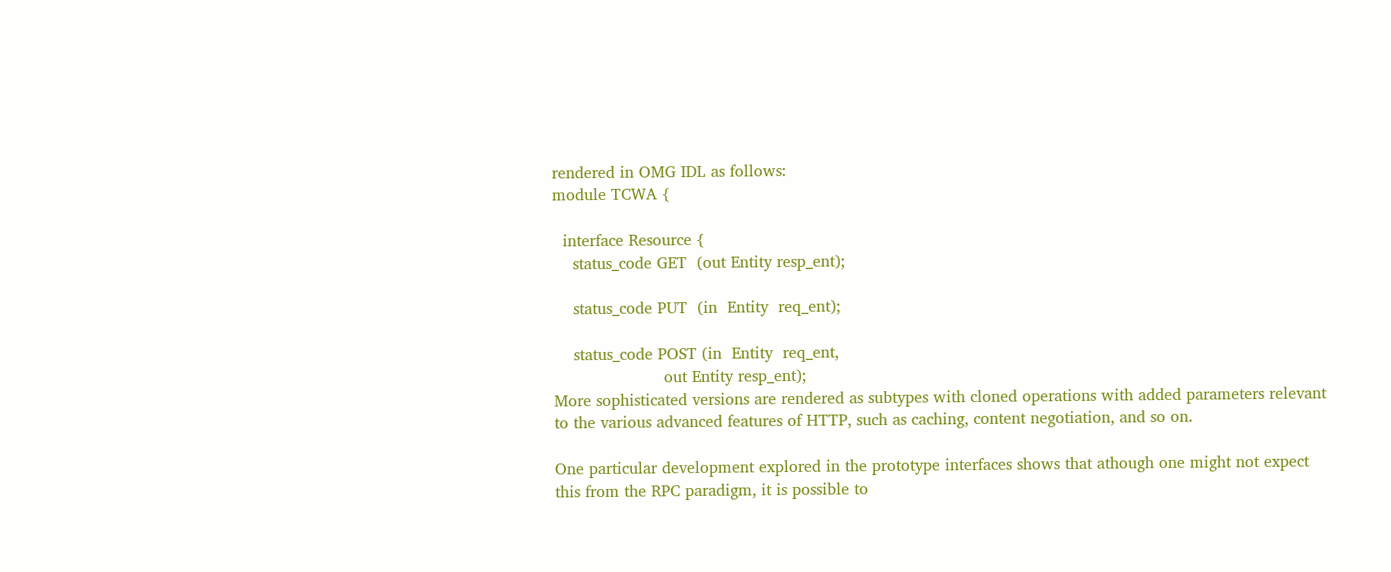rendered in OMG IDL as follows:
module TCWA {

  interface Resource {
    status_code GET  (out Entity resp_ent);

    status_code PUT  (in  Entity  req_ent);

    status_code POST (in  Entity  req_ent,
                      out Entity resp_ent);
More sophisticated versions are rendered as subtypes with cloned operations with added parameters relevant to the various advanced features of HTTP, such as caching, content negotiation, and so on.

One particular development explored in the prototype interfaces shows that athough one might not expect this from the RPC paradigm, it is possible to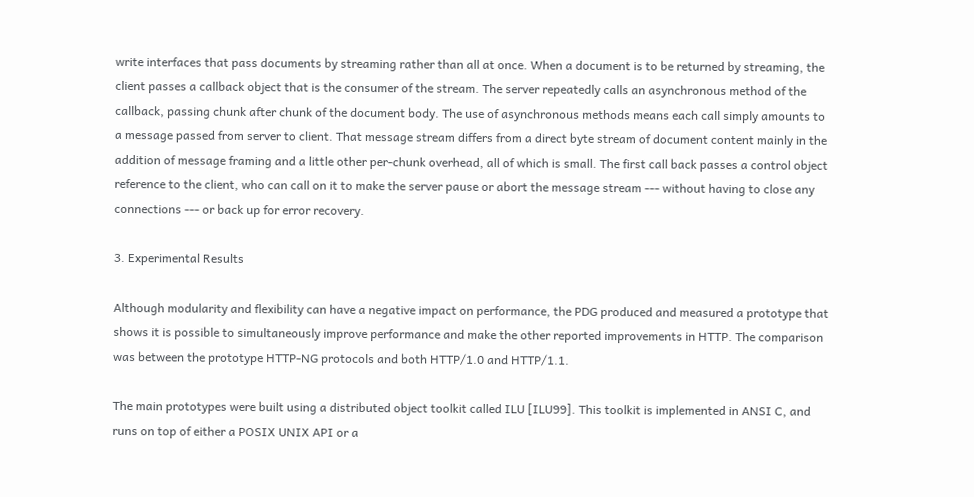write interfaces that pass documents by streaming rather than all at once. When a document is to be returned by streaming, the client passes a callback object that is the consumer of the stream. The server repeatedly calls an asynchronous method of the callback, passing chunk after chunk of the document body. The use of asynchronous methods means each call simply amounts to a message passed from server to client. That message stream differs from a direct byte stream of document content mainly in the addition of message framing and a little other per-chunk overhead, all of which is small. The first call back passes a control object reference to the client, who can call on it to make the server pause or abort the message stream --- without having to close any connections --- or back up for error recovery.

3. Experimental Results

Although modularity and flexibility can have a negative impact on performance, the PDG produced and measured a prototype that shows it is possible to simultaneously improve performance and make the other reported improvements in HTTP. The comparison was between the prototype HTTP-NG protocols and both HTTP/1.0 and HTTP/1.1.

The main prototypes were built using a distributed object toolkit called ILU [ILU99]. This toolkit is implemented in ANSI C, and runs on top of either a POSIX UNIX API or a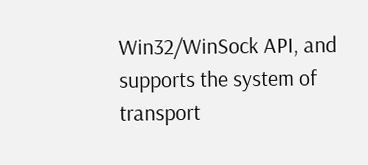Win32/WinSock API, and supports the system of transport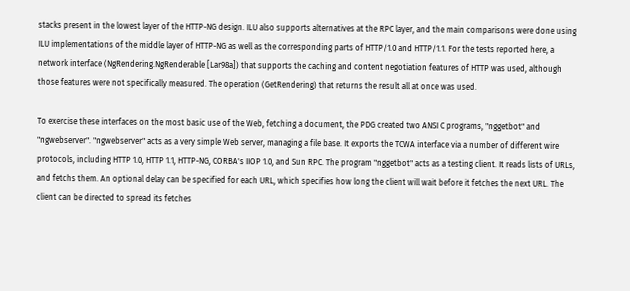stacks present in the lowest layer of the HTTP-NG design. ILU also supports alternatives at the RPC layer, and the main comparisons were done using ILU implementations of the middle layer of HTTP-NG as well as the corresponding parts of HTTP/1.0 and HTTP/1.1. For the tests reported here, a network interface (NgRendering.NgRenderable [Lar98a]) that supports the caching and content negotiation features of HTTP was used, although those features were not specifically measured. The operation (GetRendering) that returns the result all at once was used.

To exercise these interfaces on the most basic use of the Web, fetching a document, the PDG created two ANSI C programs, "nggetbot" and "ngwebserver". "ngwebserver" acts as a very simple Web server, managing a file base. It exports the TCWA interface via a number of different wire protocols, including HTTP 1.0, HTTP 1.1, HTTP-NG, CORBA's IIOP 1.0, and Sun RPC. The program "nggetbot" acts as a testing client. It reads lists of URLs, and fetchs them. An optional delay can be specified for each URL, which specifies how long the client will wait before it fetches the next URL. The client can be directed to spread its fetches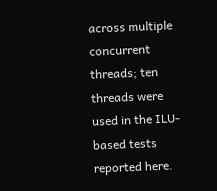across multiple concurrent threads; ten threads were used in the ILU-based tests reported here.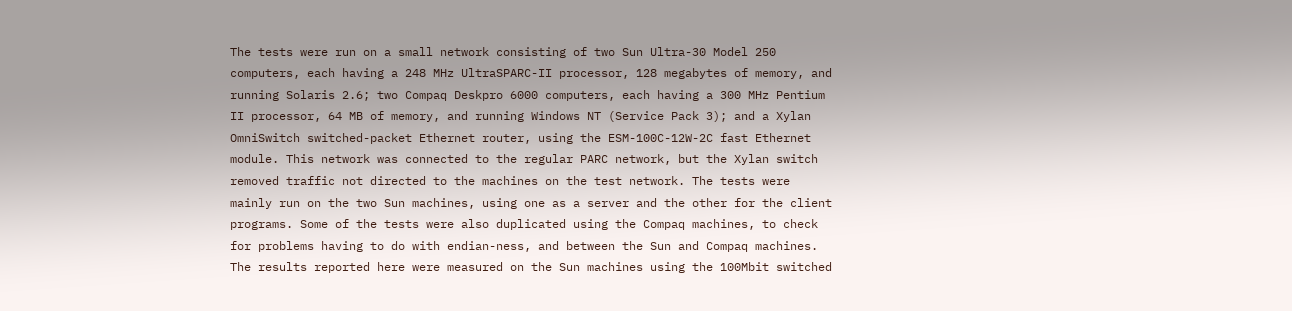The tests were run on a small network consisting of two Sun Ultra-30 Model 250 computers, each having a 248 MHz UltraSPARC-II processor, 128 megabytes of memory, and running Solaris 2.6; two Compaq Deskpro 6000 computers, each having a 300 MHz Pentium II processor, 64 MB of memory, and running Windows NT (Service Pack 3); and a Xylan OmniSwitch switched-packet Ethernet router, using the ESM-100C-12W-2C fast Ethernet module. This network was connected to the regular PARC network, but the Xylan switch removed traffic not directed to the machines on the test network. The tests were mainly run on the two Sun machines, using one as a server and the other for the client programs. Some of the tests were also duplicated using the Compaq machines, to check for problems having to do with endian-ness, and between the Sun and Compaq machines. The results reported here were measured on the Sun machines using the 100Mbit switched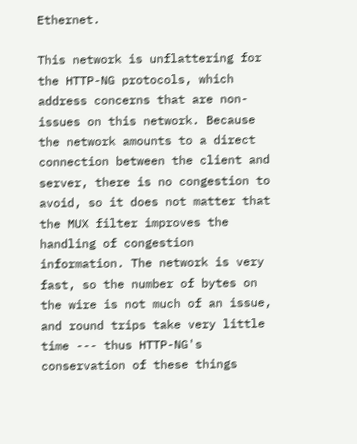Ethernet.

This network is unflattering for the HTTP-NG protocols, which address concerns that are non-issues on this network. Because the network amounts to a direct connection between the client and server, there is no congestion to avoid, so it does not matter that the MUX filter improves the handling of congestion information. The network is very fast, so the number of bytes on the wire is not much of an issue, and round trips take very little time --- thus HTTP-NG's conservation of these things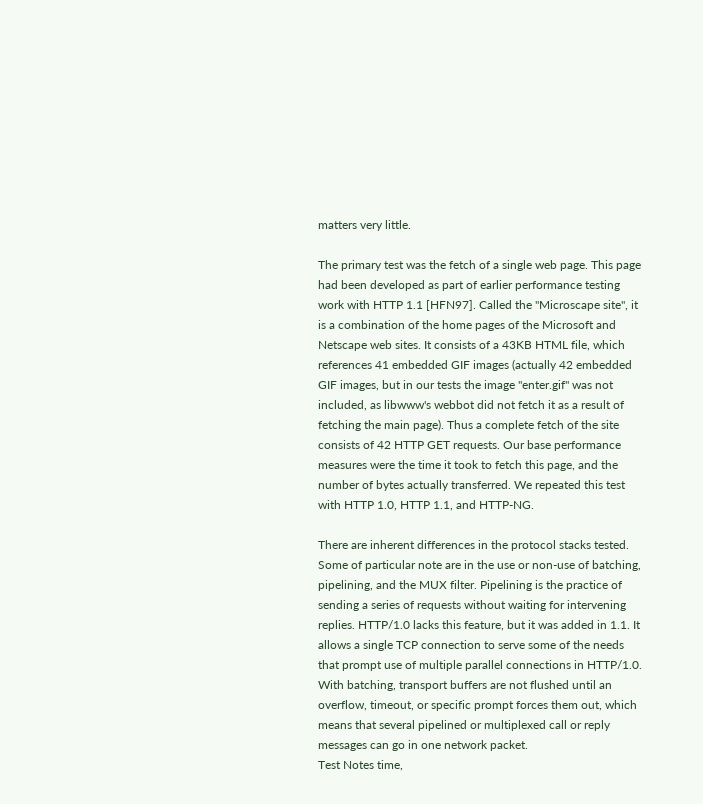matters very little.

The primary test was the fetch of a single web page. This page had been developed as part of earlier performance testing work with HTTP 1.1 [HFN97]. Called the "Microscape site", it is a combination of the home pages of the Microsoft and Netscape web sites. It consists of a 43KB HTML file, which references 41 embedded GIF images (actually 42 embedded GIF images, but in our tests the image "enter.gif" was not included, as libwww's webbot did not fetch it as a result of fetching the main page). Thus a complete fetch of the site consists of 42 HTTP GET requests. Our base performance measures were the time it took to fetch this page, and the number of bytes actually transferred. We repeated this test with HTTP 1.0, HTTP 1.1, and HTTP-NG.

There are inherent differences in the protocol stacks tested. Some of particular note are in the use or non-use of batching, pipelining, and the MUX filter. Pipelining is the practice of sending a series of requests without waiting for intervening replies. HTTP/1.0 lacks this feature, but it was added in 1.1. It allows a single TCP connection to serve some of the needs that prompt use of multiple parallel connections in HTTP/1.0. With batching, transport buffers are not flushed until an overflow, timeout, or specific prompt forces them out, which means that several pipelined or multiplexed call or reply messages can go in one network packet.
Test Notes time,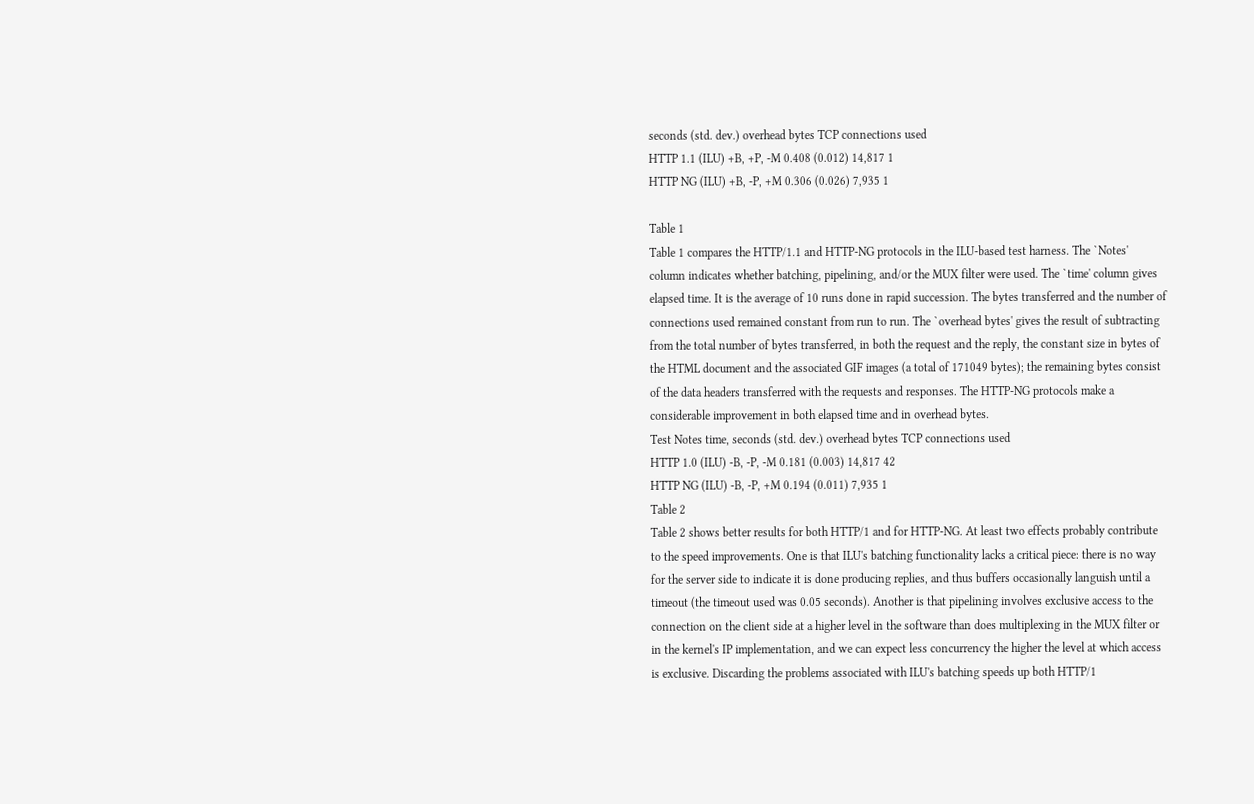seconds (std. dev.) overhead bytes TCP connections used
HTTP 1.1 (ILU) +B, +P, -M 0.408 (0.012) 14,817 1
HTTP NG (ILU) +B, -P, +M 0.306 (0.026) 7,935 1

Table 1
Table 1 compares the HTTP/1.1 and HTTP-NG protocols in the ILU-based test harness. The `Notes' column indicates whether batching, pipelining, and/or the MUX filter were used. The `time' column gives elapsed time. It is the average of 10 runs done in rapid succession. The bytes transferred and the number of connections used remained constant from run to run. The `overhead bytes' gives the result of subtracting from the total number of bytes transferred, in both the request and the reply, the constant size in bytes of the HTML document and the associated GIF images (a total of 171049 bytes); the remaining bytes consist of the data headers transferred with the requests and responses. The HTTP-NG protocols make a considerable improvement in both elapsed time and in overhead bytes.
Test Notes time, seconds (std. dev.) overhead bytes TCP connections used
HTTP 1.0 (ILU) -B, -P, -M 0.181 (0.003) 14,817 42
HTTP NG (ILU) -B, -P, +M 0.194 (0.011) 7,935 1
Table 2
Table 2 shows better results for both HTTP/1 and for HTTP-NG. At least two effects probably contribute to the speed improvements. One is that ILU's batching functionality lacks a critical piece: there is no way for the server side to indicate it is done producing replies, and thus buffers occasionally languish until a timeout (the timeout used was 0.05 seconds). Another is that pipelining involves exclusive access to the connection on the client side at a higher level in the software than does multiplexing in the MUX filter or in the kernel's IP implementation, and we can expect less concurrency the higher the level at which access is exclusive. Discarding the problems associated with ILU's batching speeds up both HTTP/1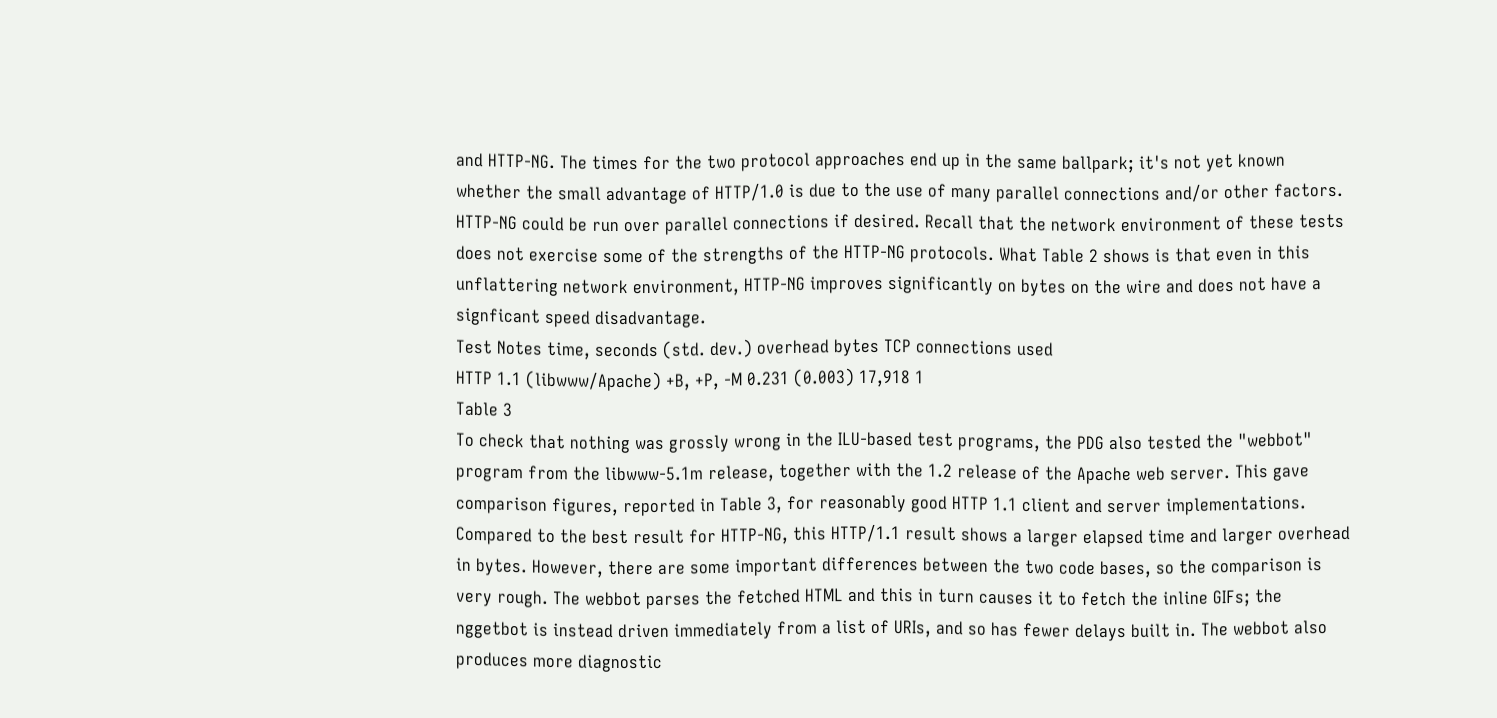and HTTP-NG. The times for the two protocol approaches end up in the same ballpark; it's not yet known whether the small advantage of HTTP/1.0 is due to the use of many parallel connections and/or other factors. HTTP-NG could be run over parallel connections if desired. Recall that the network environment of these tests does not exercise some of the strengths of the HTTP-NG protocols. What Table 2 shows is that even in this unflattering network environment, HTTP-NG improves significantly on bytes on the wire and does not have a signficant speed disadvantage.
Test Notes time, seconds (std. dev.) overhead bytes TCP connections used
HTTP 1.1 (libwww/Apache) +B, +P, -M 0.231 (0.003) 17,918 1
Table 3
To check that nothing was grossly wrong in the ILU-based test programs, the PDG also tested the "webbot" program from the libwww-5.1m release, together with the 1.2 release of the Apache web server. This gave comparison figures, reported in Table 3, for reasonably good HTTP 1.1 client and server implementations. Compared to the best result for HTTP-NG, this HTTP/1.1 result shows a larger elapsed time and larger overhead in bytes. However, there are some important differences between the two code bases, so the comparison is very rough. The webbot parses the fetched HTML and this in turn causes it to fetch the inline GIFs; the nggetbot is instead driven immediately from a list of URIs, and so has fewer delays built in. The webbot also produces more diagnostic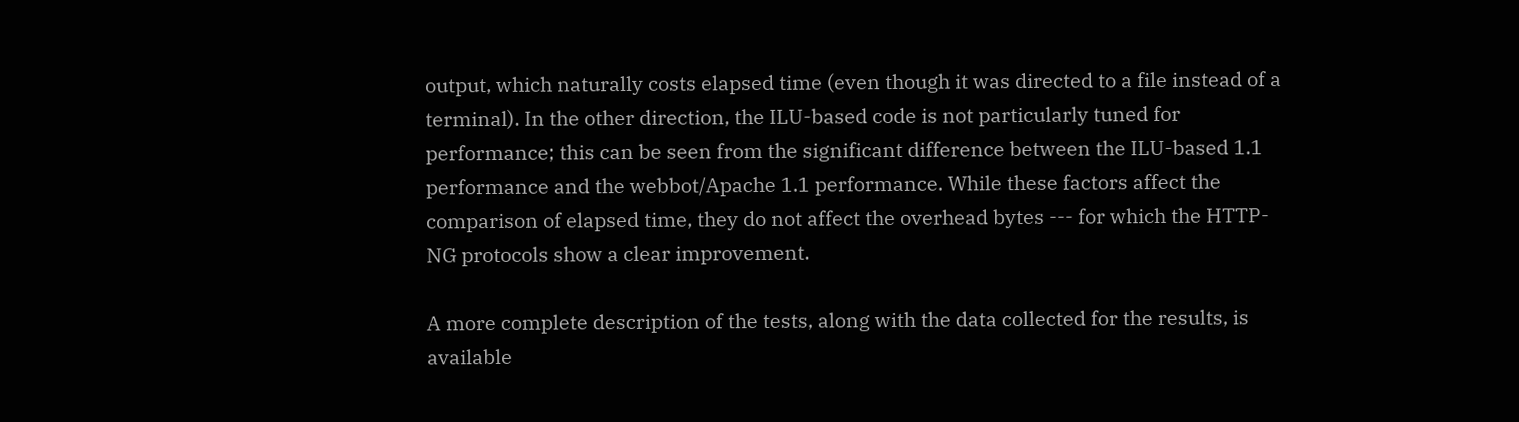output, which naturally costs elapsed time (even though it was directed to a file instead of a terminal). In the other direction, the ILU-based code is not particularly tuned for performance; this can be seen from the significant difference between the ILU-based 1.1 performance and the webbot/Apache 1.1 performance. While these factors affect the comparison of elapsed time, they do not affect the overhead bytes --- for which the HTTP-NG protocols show a clear improvement.

A more complete description of the tests, along with the data collected for the results, is available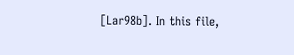[Lar98b]. In this file,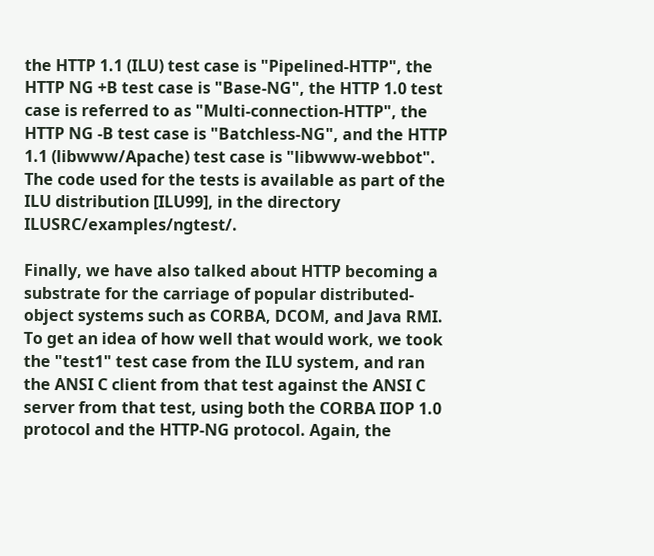the HTTP 1.1 (ILU) test case is "Pipelined-HTTP", the HTTP NG +B test case is "Base-NG", the HTTP 1.0 test case is referred to as "Multi-connection-HTTP", the HTTP NG -B test case is "Batchless-NG", and the HTTP 1.1 (libwww/Apache) test case is "libwww-webbot". The code used for the tests is available as part of the ILU distribution [ILU99], in the directory ILUSRC/examples/ngtest/.

Finally, we have also talked about HTTP becoming a substrate for the carriage of popular distributed-object systems such as CORBA, DCOM, and Java RMI. To get an idea of how well that would work, we took the "test1" test case from the ILU system, and ran the ANSI C client from that test against the ANSI C server from that test, using both the CORBA IIOP 1.0 protocol and the HTTP-NG protocol. Again, the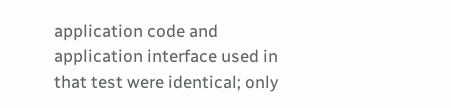application code and application interface used in that test were identical; only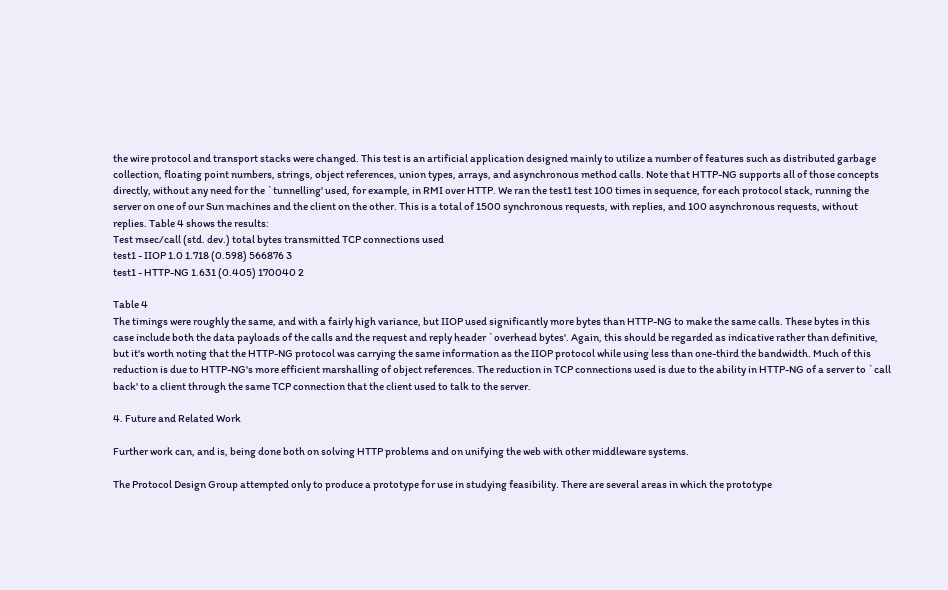the wire protocol and transport stacks were changed. This test is an artificial application designed mainly to utilize a number of features such as distributed garbage collection, floating point numbers, strings, object references, union types, arrays, and asynchronous method calls. Note that HTTP-NG supports all of those concepts directly, without any need for the `tunnelling' used, for example, in RMI over HTTP. We ran the test1 test 100 times in sequence, for each protocol stack, running the server on one of our Sun machines and the client on the other. This is a total of 1500 synchronous requests, with replies, and 100 asynchronous requests, without replies. Table 4 shows the results:
Test msec/call (std. dev.) total bytes transmitted TCP connections used
test1 - IIOP 1.0 1.718 (0.598) 566876 3
test1 - HTTP-NG 1.631 (0.405) 170040 2

Table 4
The timings were roughly the same, and with a fairly high variance, but IIOP used significantly more bytes than HTTP-NG to make the same calls. These bytes in this case include both the data payloads of the calls and the request and reply header `overhead bytes'. Again, this should be regarded as indicative rather than definitive, but it's worth noting that the HTTP-NG protocol was carrying the same information as the IIOP protocol while using less than one-third the bandwidth. Much of this reduction is due to HTTP-NG's more efficient marshalling of object references. The reduction in TCP connections used is due to the ability in HTTP-NG of a server to `call back' to a client through the same TCP connection that the client used to talk to the server.

4. Future and Related Work

Further work can, and is, being done both on solving HTTP problems and on unifying the web with other middleware systems.

The Protocol Design Group attempted only to produce a prototype for use in studying feasibility. There are several areas in which the prototype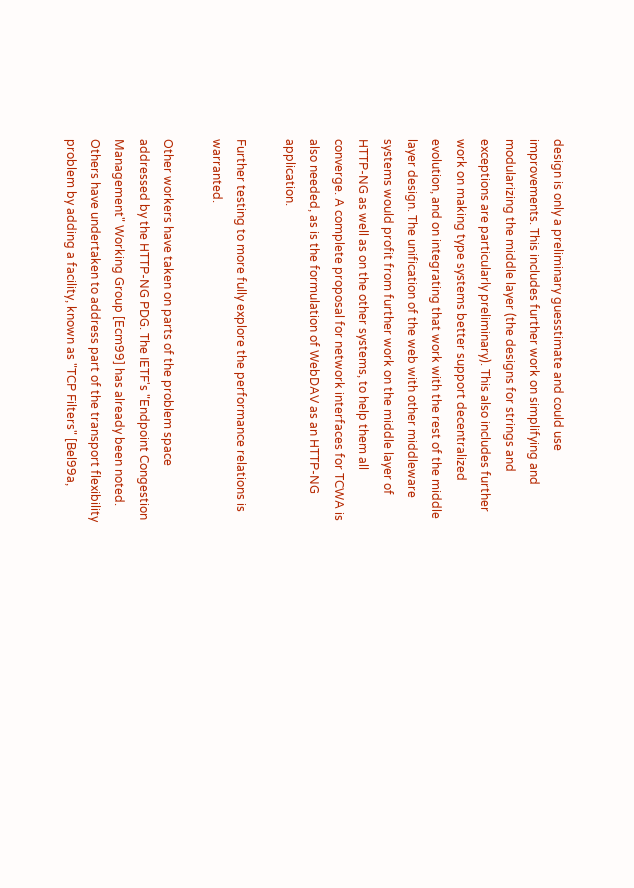design is only a preliminary guesstimate and could use improvements. This includes further work on simplifying and modularizing the middle layer (the designs for strings and exceptions are particularly preliminary). This also includes further work on making type systems better support decentralized evolution, and on integrating that work with the rest of the middle layer design. The unification of the web with other middleware systems would profit from further work on the middle layer of HTTP-NG as well as on the other systems, to help them all converge. A complete proposal for network interfaces for TCWA is also needed, as is the formulation of WebDAV as an HTTP-NG application.

Further testing to more fully explore the performance relations is warranted.

Other workers have taken on parts of the problem space addressed by the HTTP-NG PDG. The IETF's "Endpoint Congestion Management" Working Group [Ecm99] has already been noted. Others have undertaken to address part of the transport flexibility problem by adding a facility, known as "TCP Filters" [Bel99a,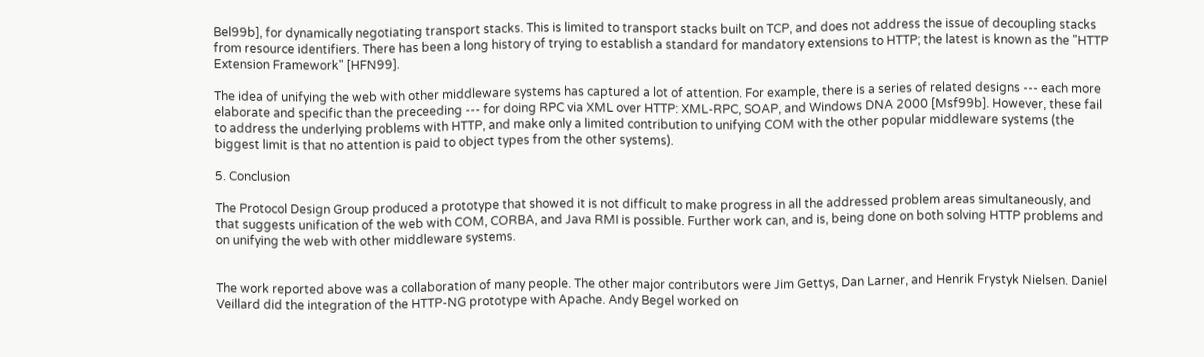Bel99b], for dynamically negotiating transport stacks. This is limited to transport stacks built on TCP, and does not address the issue of decoupling stacks from resource identifiers. There has been a long history of trying to establish a standard for mandatory extensions to HTTP; the latest is known as the "HTTP Extension Framework" [HFN99].

The idea of unifying the web with other middleware systems has captured a lot of attention. For example, there is a series of related designs --- each more elaborate and specific than the preceeding --- for doing RPC via XML over HTTP: XML-RPC, SOAP, and Windows DNA 2000 [Msf99b]. However, these fail to address the underlying problems with HTTP, and make only a limited contribution to unifying COM with the other popular middleware systems (the biggest limit is that no attention is paid to object types from the other systems).

5. Conclusion

The Protocol Design Group produced a prototype that showed it is not difficult to make progress in all the addressed problem areas simultaneously, and that suggests unification of the web with COM, CORBA, and Java RMI is possible. Further work can, and is, being done on both solving HTTP problems and on unifying the web with other middleware systems.


The work reported above was a collaboration of many people. The other major contributors were Jim Gettys, Dan Larner, and Henrik Frystyk Nielsen. Daniel Veillard did the integration of the HTTP-NG prototype with Apache. Andy Begel worked on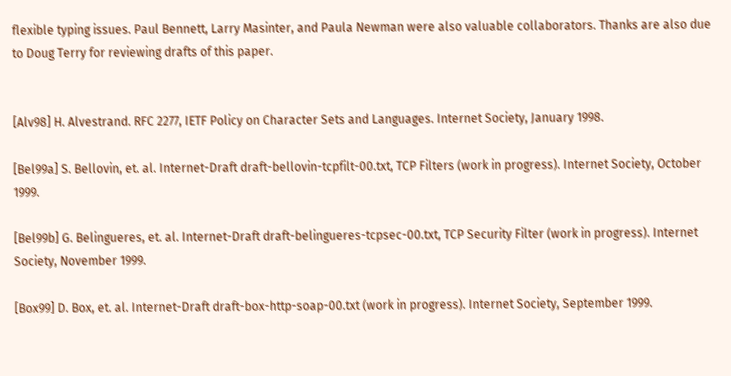flexible typing issues. Paul Bennett, Larry Masinter, and Paula Newman were also valuable collaborators. Thanks are also due to Doug Terry for reviewing drafts of this paper.


[Alv98] H. Alvestrand. RFC 2277, IETF Policy on Character Sets and Languages. Internet Society, January 1998.

[Bel99a] S. Bellovin, et. al. Internet-Draft draft-bellovin-tcpfilt-00.txt, TCP Filters (work in progress). Internet Society, October 1999.

[Bel99b] G. Belingueres, et. al. Internet-Draft draft-belingueres-tcpsec-00.txt, TCP Security Filter (work in progress). Internet Society, November 1999.

[Box99] D. Box, et. al. Internet-Draft draft-box-http-soap-00.txt (work in progress). Internet Society, September 1999.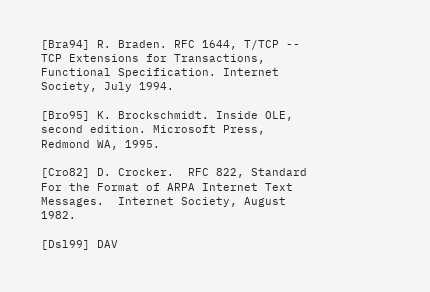[Bra94] R. Braden. RFC 1644, T/TCP -- TCP Extensions for Transactions, Functional Specification. Internet Society, July 1994.

[Bro95] K. Brockschmidt. Inside OLE, second edition. Microsoft Press, Redmond WA, 1995.

[Cro82] D. Crocker.  RFC 822, Standard For the Format of ARPA Internet Text Messages.  Internet Society, August 1982.

[Dsl99] DAV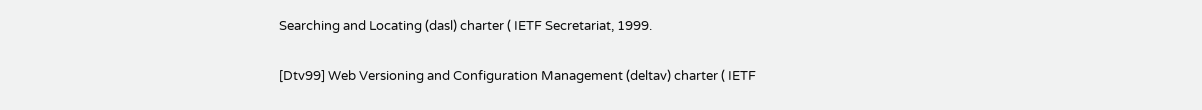Searching and Locating (dasl) charter ( IETF Secretariat, 1999.

[Dtv99] Web Versioning and Configuration Management (deltav) charter ( IETF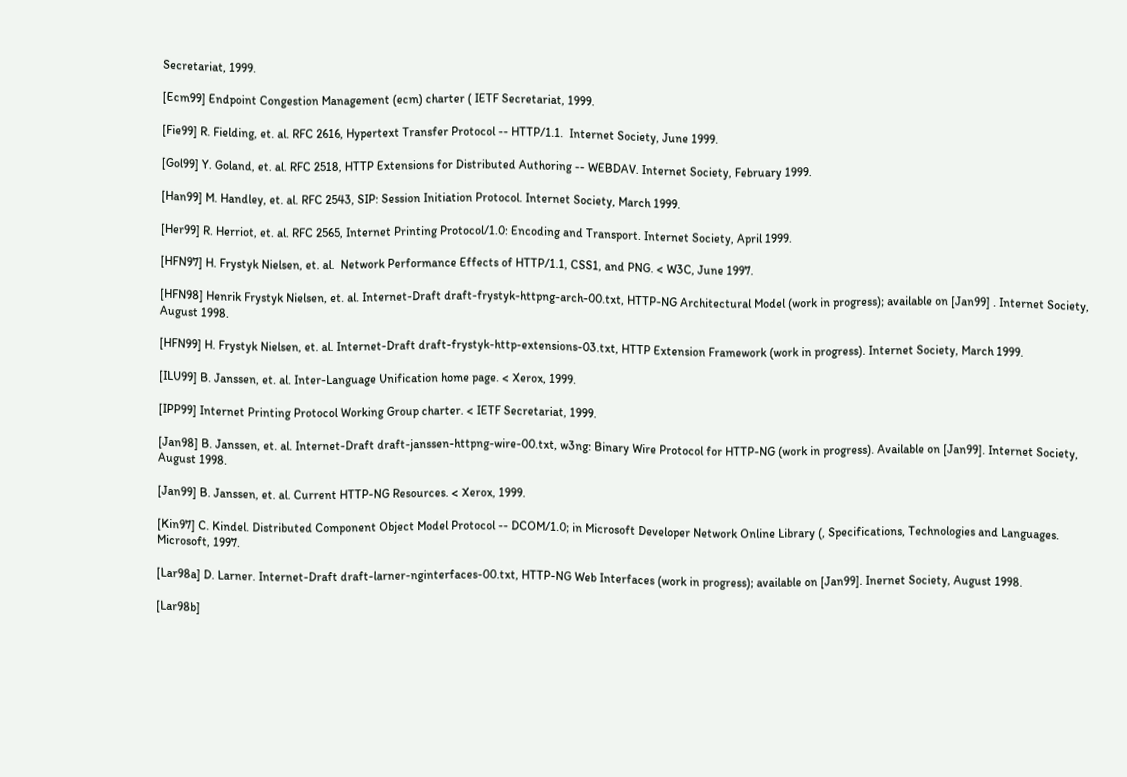Secretariat, 1999.

[Ecm99] Endpoint Congestion Management (ecm) charter ( IETF Secretariat, 1999.

[Fie99] R. Fielding, et. al. RFC 2616, Hypertext Transfer Protocol -- HTTP/1.1.  Internet Society, June 1999.

[Gol99] Y. Goland, et. al. RFC 2518, HTTP Extensions for Distributed Authoring -- WEBDAV. Internet Society, February 1999.

[Han99] M. Handley, et. al. RFC 2543, SIP: Session Initiation Protocol. Internet Society, March 1999.

[Her99] R. Herriot, et. al. RFC 2565, Internet Printing Protocol/1.0: Encoding and Transport. Internet Society, April 1999.

[HFN97] H. Frystyk Nielsen, et. al.  Network Performance Effects of HTTP/1.1, CSS1, and PNG. < W3C, June 1997.

[HFN98] Henrik Frystyk Nielsen, et. al. Internet-Draft draft-frystyk-httpng-arch-00.txt, HTTP-NG Architectural Model (work in progress); available on [Jan99] . Internet Society, August 1998.

[HFN99] H. Frystyk Nielsen, et. al. Internet-Draft draft-frystyk-http-extensions-03.txt, HTTP Extension Framework (work in progress). Internet Society, March 1999.

[ILU99] B. Janssen, et. al. Inter-Language Unification home page. < Xerox, 1999.

[IPP99] Internet Printing Protocol Working Group charter. < IETF Secretariat, 1999.

[Jan98] B. Janssen, et. al. Internet-Draft draft-janssen-httpng-wire-00.txt, w3ng: Binary Wire Protocol for HTTP-NG (work in progress). Available on [Jan99]. Internet Society, August 1998.

[Jan99] B. Janssen, et. al. Current HTTP-NG Resources. < Xerox, 1999.

[Kin97] C. Kindel. Distributed Component Object Model Protocol -- DCOM/1.0; in Microsoft Developer Network Online Library (, Specifications, Technologies and Languages. Microsoft, 1997.

[Lar98a] D. Larner. Internet-Draft draft-larner-nginterfaces-00.txt, HTTP-NG Web Interfaces (work in progress); available on [Jan99]. Inernet Society, August 1998.

[Lar98b]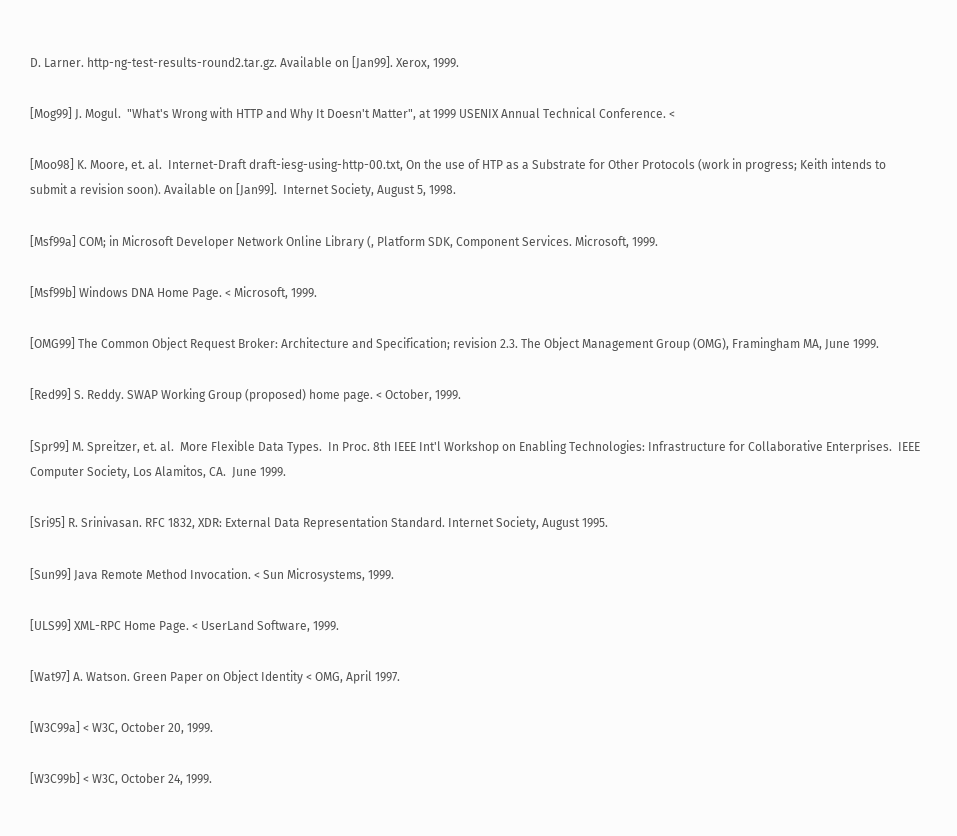D. Larner. http-ng-test-results-round2.tar.gz. Available on [Jan99]. Xerox, 1999.

[Mog99] J. Mogul.  "What's Wrong with HTTP and Why It Doesn't Matter", at 1999 USENIX Annual Technical Conference. <

[Moo98] K. Moore, et. al.  Internet-Draft draft-iesg-using-http-00.txt, On the use of HTP as a Substrate for Other Protocols (work in progress; Keith intends to submit a revision soon). Available on [Jan99].  Internet Society, August 5, 1998.

[Msf99a] COM; in Microsoft Developer Network Online Library (, Platform SDK, Component Services. Microsoft, 1999.

[Msf99b] Windows DNA Home Page. < Microsoft, 1999.

[OMG99] The Common Object Request Broker: Architecture and Specification; revision 2.3. The Object Management Group (OMG), Framingham MA, June 1999.

[Red99] S. Reddy. SWAP Working Group (proposed) home page. < October, 1999.

[Spr99] M. Spreitzer, et. al.  More Flexible Data Types.  In Proc. 8th IEEE Int'l Workshop on Enabling Technologies: Infrastructure for Collaborative Enterprises.  IEEE Computer Society, Los Alamitos, CA.  June 1999.

[Sri95] R. Srinivasan. RFC 1832, XDR: External Data Representation Standard. Internet Society, August 1995.

[Sun99] Java Remote Method Invocation. < Sun Microsystems, 1999.

[ULS99] XML-RPC Home Page. < UserLand Software, 1999.

[Wat97] A. Watson. Green Paper on Object Identity < OMG, April 1997.

[W3C99a] < W3C, October 20, 1999.

[W3C99b] < W3C, October 24, 1999.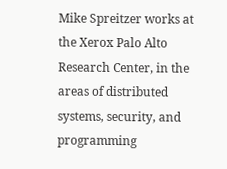Mike Spreitzer works at the Xerox Palo Alto Research Center, in the areas of distributed systems, security, and programming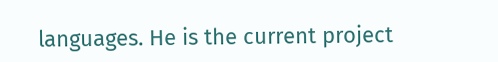languages. He is the current project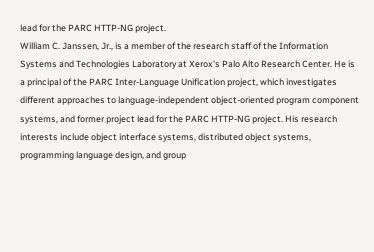lead for the PARC HTTP-NG project.
William C. Janssen, Jr., is a member of the research staff of the Information Systems and Technologies Laboratory at Xerox's Palo Alto Research Center. He is a principal of the PARC Inter-Language Unification project, which investigates different approaches to language-independent object-oriented program component systems, and former project lead for the PARC HTTP-NG project. His research interests include object interface systems, distributed object systems, programming language design, and group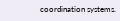coordination systems.